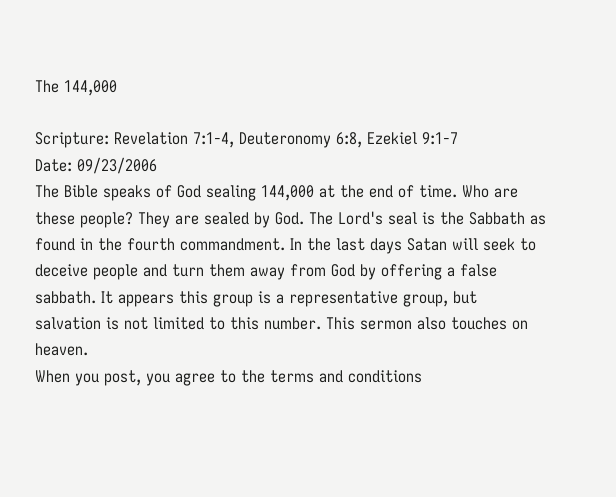The 144,000

Scripture: Revelation 7:1-4, Deuteronomy 6:8, Ezekiel 9:1-7
Date: 09/23/2006
The Bible speaks of God sealing 144,000 at the end of time. Who are these people? They are sealed by God. The Lord's seal is the Sabbath as found in the fourth commandment. In the last days Satan will seek to deceive people and turn them away from God by offering a false sabbath. It appears this group is a representative group, but salvation is not limited to this number. This sermon also touches on heaven.
When you post, you agree to the terms and conditions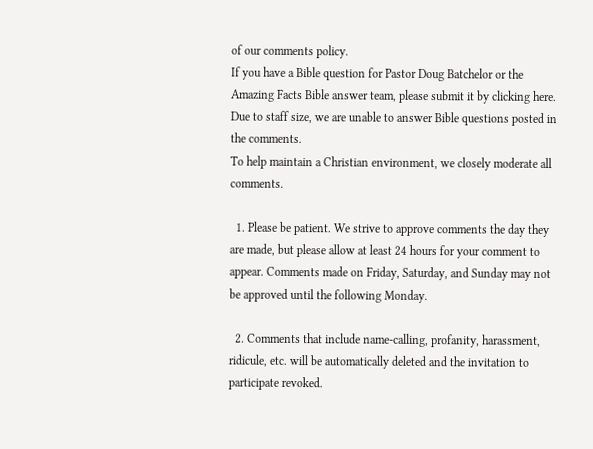of our comments policy.
If you have a Bible question for Pastor Doug Batchelor or the Amazing Facts Bible answer team, please submit it by clicking here. Due to staff size, we are unable to answer Bible questions posted in the comments.
To help maintain a Christian environment, we closely moderate all comments.

  1. Please be patient. We strive to approve comments the day they are made, but please allow at least 24 hours for your comment to appear. Comments made on Friday, Saturday, and Sunday may not be approved until the following Monday.

  2. Comments that include name-calling, profanity, harassment, ridicule, etc. will be automatically deleted and the invitation to participate revoked.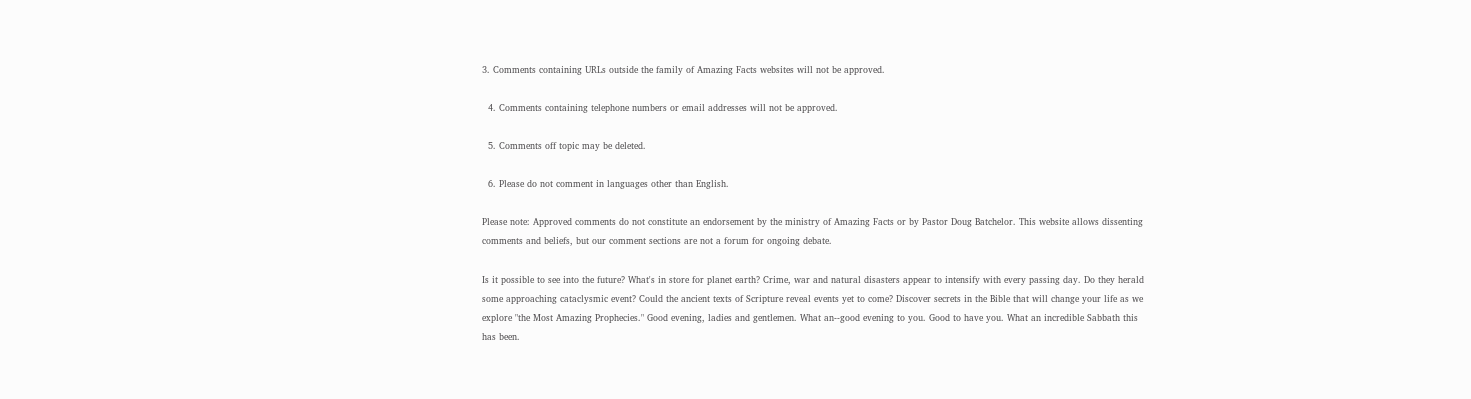3. Comments containing URLs outside the family of Amazing Facts websites will not be approved.

  4. Comments containing telephone numbers or email addresses will not be approved.

  5. Comments off topic may be deleted.

  6. Please do not comment in languages other than English.

Please note: Approved comments do not constitute an endorsement by the ministry of Amazing Facts or by Pastor Doug Batchelor. This website allows dissenting comments and beliefs, but our comment sections are not a forum for ongoing debate.

Is it possible to see into the future? What's in store for planet earth? Crime, war and natural disasters appear to intensify with every passing day. Do they herald some approaching cataclysmic event? Could the ancient texts of Scripture reveal events yet to come? Discover secrets in the Bible that will change your life as we explore "the Most Amazing Prophecies." Good evening, ladies and gentlemen. What an--good evening to you. Good to have you. What an incredible Sabbath this has been.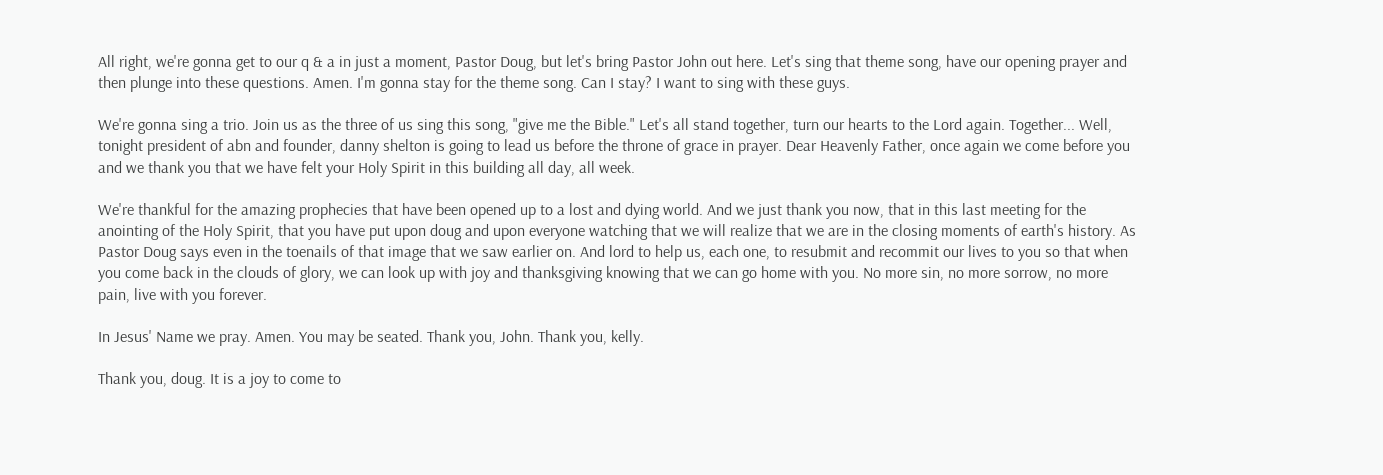All right, we're gonna get to our q & a in just a moment, Pastor Doug, but let's bring Pastor John out here. Let's sing that theme song, have our opening prayer and then plunge into these questions. Amen. I'm gonna stay for the theme song. Can I stay? I want to sing with these guys.

We're gonna sing a trio. Join us as the three of us sing this song, "give me the Bible." Let's all stand together, turn our hearts to the Lord again. Together... Well, tonight president of abn and founder, danny shelton is going to lead us before the throne of grace in prayer. Dear Heavenly Father, once again we come before you and we thank you that we have felt your Holy Spirit in this building all day, all week.

We're thankful for the amazing prophecies that have been opened up to a lost and dying world. And we just thank you now, that in this last meeting for the anointing of the Holy Spirit, that you have put upon doug and upon everyone watching that we will realize that we are in the closing moments of earth's history. As Pastor Doug says even in the toenails of that image that we saw earlier on. And lord to help us, each one, to resubmit and recommit our lives to you so that when you come back in the clouds of glory, we can look up with joy and thanksgiving knowing that we can go home with you. No more sin, no more sorrow, no more pain, live with you forever.

In Jesus' Name we pray. Amen. You may be seated. Thank you, John. Thank you, kelly.

Thank you, doug. It is a joy to come to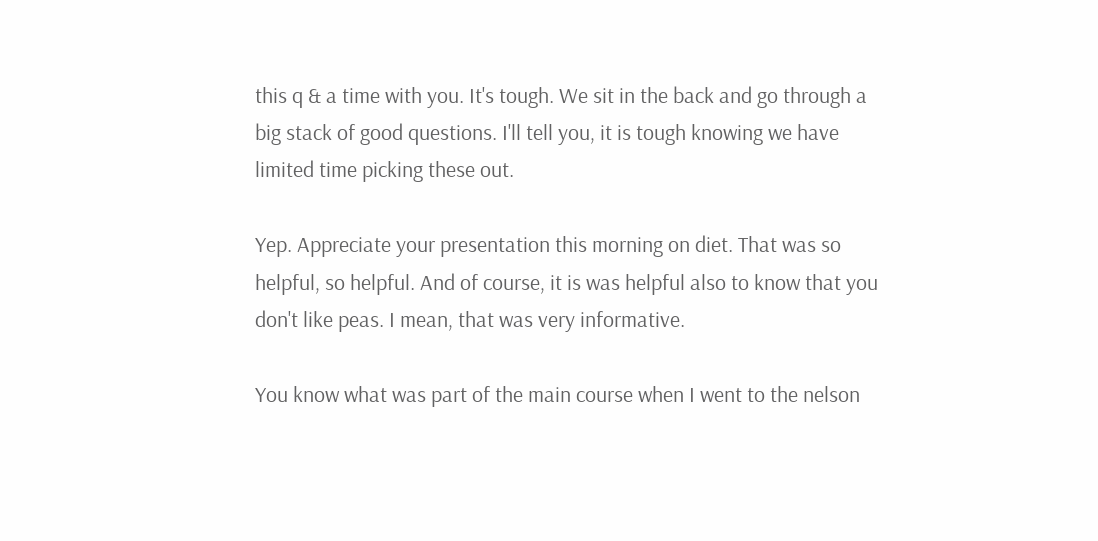this q & a time with you. It's tough. We sit in the back and go through a big stack of good questions. I'll tell you, it is tough knowing we have limited time picking these out.

Yep. Appreciate your presentation this morning on diet. That was so helpful, so helpful. And of course, it is was helpful also to know that you don't like peas. I mean, that was very informative.

You know what was part of the main course when I went to the nelson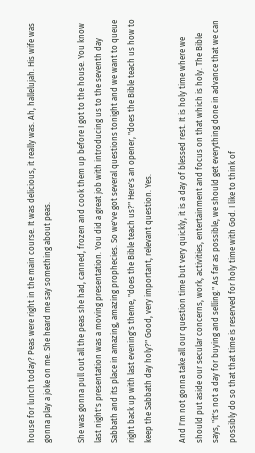house for lunch today? Peas were right in the main course. It was delicious, it really was. Ah, hallelujah. His wife was gonna play a joke on me. She heard me say something about peas.

She was gonna pull out all the peas she had, canned, frozen and cook them up before I got to the house. You know last night's presentation was a moving presentation. You did a great job with introducing us to the seventh day Sabbath and its place in amazing, amazing prophecies. So we've got several questions tonight and we want to queue right back up with last evening's theme, "does the Bible teach us?" Here's an opener, "does the Bible teach us how to keep the Sabbath day holy?" Good, very important, relevant question. Yes.

And I'm not gonna take all our question time but very quickly, it is a day of blessed rest. It is holy time where we should put aside our secular concerns, work, activities, entertainment and focus on that which is holy. The Bible says, "it's not a day for buying and selling." As far as possible, we should get everything done in advance that we can possibly do so that that time is reserved for holy time with God. I like to think of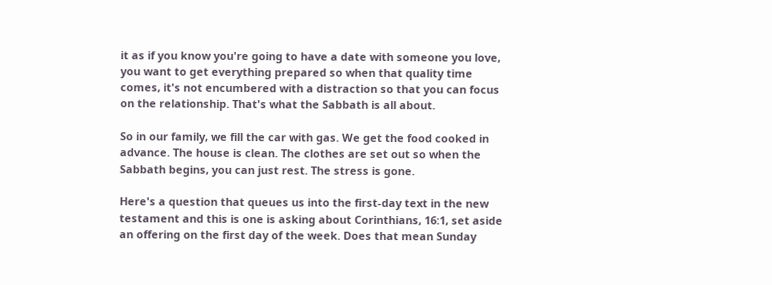it as if you know you're going to have a date with someone you love, you want to get everything prepared so when that quality time comes, it's not encumbered with a distraction so that you can focus on the relationship. That's what the Sabbath is all about.

So in our family, we fill the car with gas. We get the food cooked in advance. The house is clean. The clothes are set out so when the Sabbath begins, you can just rest. The stress is gone.

Here's a question that queues us into the first-day text in the new testament and this is one is asking about Corinthians, 16:1, set aside an offering on the first day of the week. Does that mean Sunday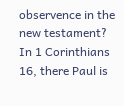observence in the new testament? In 1 Corinthians 16, there Paul is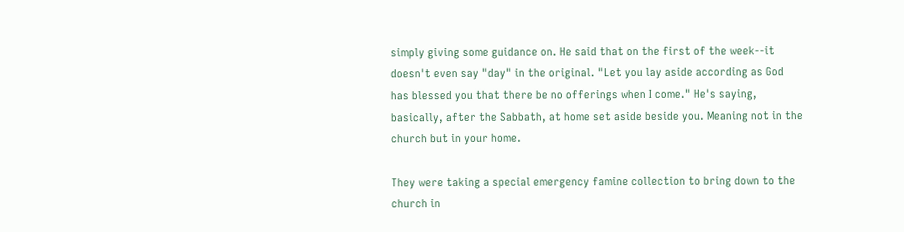simply giving some guidance on. He said that on the first of the week--it doesn't even say "day" in the original. "Let you lay aside according as God has blessed you that there be no offerings when I come." He's saying, basically, after the Sabbath, at home set aside beside you. Meaning not in the church but in your home.

They were taking a special emergency famine collection to bring down to the church in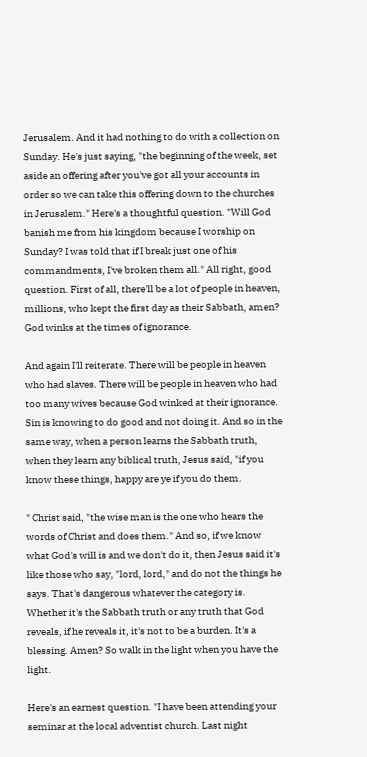Jerusalem. And it had nothing to do with a collection on Sunday. He's just saying, "the beginning of the week, set aside an offering after you've got all your accounts in order so we can take this offering down to the churches in Jerusalem." Here's a thoughtful question. "Will God banish me from his kingdom because I worship on Sunday? I was told that if I break just one of his commandments, I've broken them all." All right, good question. First of all, there'll be a lot of people in heaven, millions, who kept the first day as their Sabbath, amen? God winks at the times of ignorance.

And again I'll reiterate. There will be people in heaven who had slaves. There will be people in heaven who had too many wives because God winked at their ignorance. Sin is knowing to do good and not doing it. And so in the same way, when a person learns the Sabbath truth, when they learn any biblical truth, Jesus said, "if you know these things, happy are ye if you do them.

" Christ said, "the wise man is the one who hears the words of Christ and does them." And so, if we know what God's will is and we don't do it, then Jesus said it's like those who say, "lord, lord," and do not the things he says. That's dangerous whatever the category is. Whether it's the Sabbath truth or any truth that God reveals, if he reveals it, it's not to be a burden. It's a blessing. Amen? So walk in the light when you have the light.

Here's an earnest question. "I have been attending your seminar at the local adventist church. Last night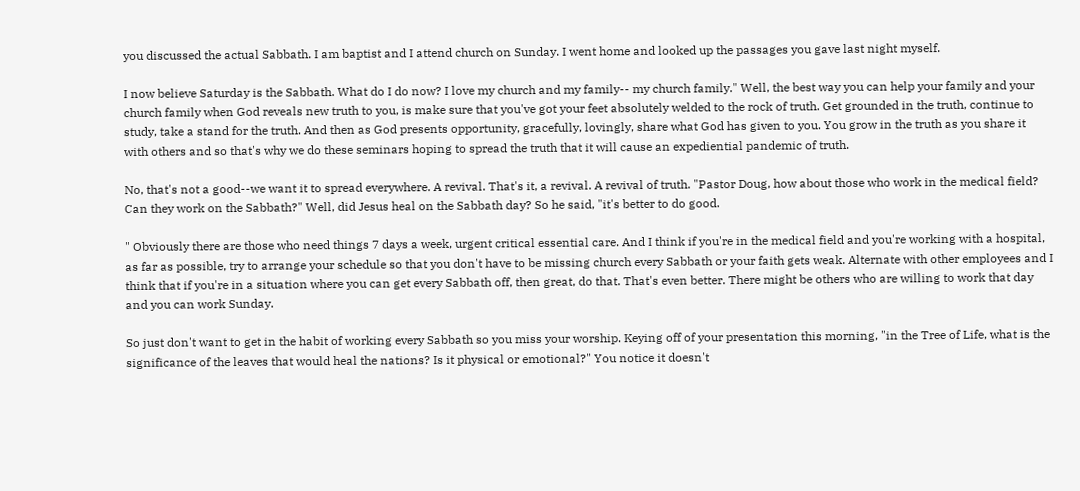you discussed the actual Sabbath. I am baptist and I attend church on Sunday. I went home and looked up the passages you gave last night myself.

I now believe Saturday is the Sabbath. What do I do now? I love my church and my family-- my church family." Well, the best way you can help your family and your church family when God reveals new truth to you, is make sure that you've got your feet absolutely welded to the rock of truth. Get grounded in the truth, continue to study, take a stand for the truth. And then as God presents opportunity, gracefully, lovingly, share what God has given to you. You grow in the truth as you share it with others and so that's why we do these seminars hoping to spread the truth that it will cause an expediential pandemic of truth.

No, that's not a good--we want it to spread everywhere. A revival. That's it, a revival. A revival of truth. "Pastor Doug, how about those who work in the medical field? Can they work on the Sabbath?" Well, did Jesus heal on the Sabbath day? So he said, "it's better to do good.

" Obviously there are those who need things 7 days a week, urgent critical essential care. And I think if you're in the medical field and you're working with a hospital, as far as possible, try to arrange your schedule so that you don't have to be missing church every Sabbath or your faith gets weak. Alternate with other employees and I think that if you're in a situation where you can get every Sabbath off, then great, do that. That's even better. There might be others who are willing to work that day and you can work Sunday.

So just don't want to get in the habit of working every Sabbath so you miss your worship. Keying off of your presentation this morning, "in the Tree of Life, what is the significance of the leaves that would heal the nations? Is it physical or emotional?" You notice it doesn't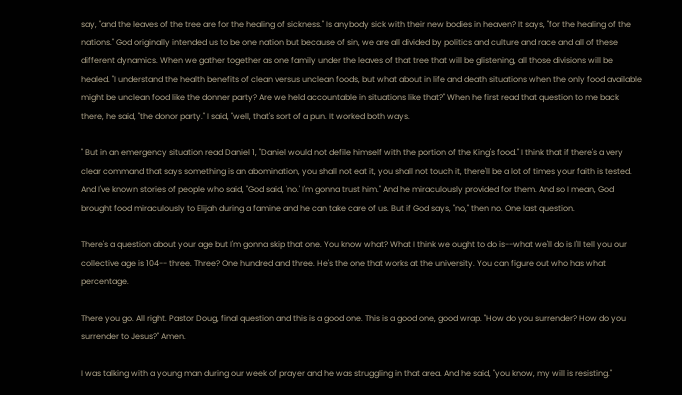say, "and the leaves of the tree are for the healing of sickness." Is anybody sick with their new bodies in heaven? It says, "for the healing of the nations." God originally intended us to be one nation but because of sin, we are all divided by politics and culture and race and all of these different dynamics. When we gather together as one family under the leaves of that tree that will be glistening, all those divisions will be healed. "I understand the health benefits of clean versus unclean foods, but what about in life and death situations when the only food available might be unclean food like the donner party? Are we held accountable in situations like that?" When he first read that question to me back there, he said, "the donor party." I said, "well, that's sort of a pun. It worked both ways.

" But in an emergency situation read Daniel 1, "Daniel would not defile himself with the portion of the King's food." I think that if there's a very clear command that says something is an abomination, you shall not eat it, you shall not touch it, there'll be a lot of times your faith is tested. And I've known stories of people who said, "God said, 'no.' I'm gonna trust him." And he miraculously provided for them. And so I mean, God brought food miraculously to Elijah during a famine and he can take care of us. But if God says, "no," then no. One last question.

There's a question about your age but I'm gonna skip that one. You know what? What I think we ought to do is--what we'll do is I'll tell you our collective age is 104-- three. Three? One hundred and three. He's the one that works at the university. You can figure out who has what percentage.

There you go. All right. Pastor Doug, final question and this is a good one. This is a good one, good wrap. "How do you surrender? How do you surrender to Jesus?" Amen.

I was talking with a young man during our week of prayer and he was struggling in that area. And he said, "you know, my will is resisting."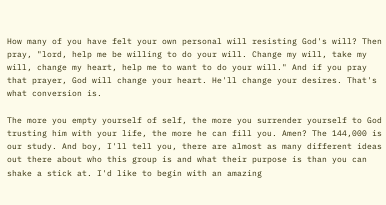How many of you have felt your own personal will resisting God's will? Then pray, "lord, help me be willing to do your will. Change my will, take my will, change my heart, help me to want to do your will." And if you pray that prayer, God will change your heart. He'll change your desires. That's what conversion is.

The more you empty yourself of self, the more you surrender yourself to God trusting him with your life, the more he can fill you. Amen? The 144,000 is our study. And boy, I'll tell you, there are almost as many different ideas out there about who this group is and what their purpose is than you can shake a stick at. I'd like to begin with an amazing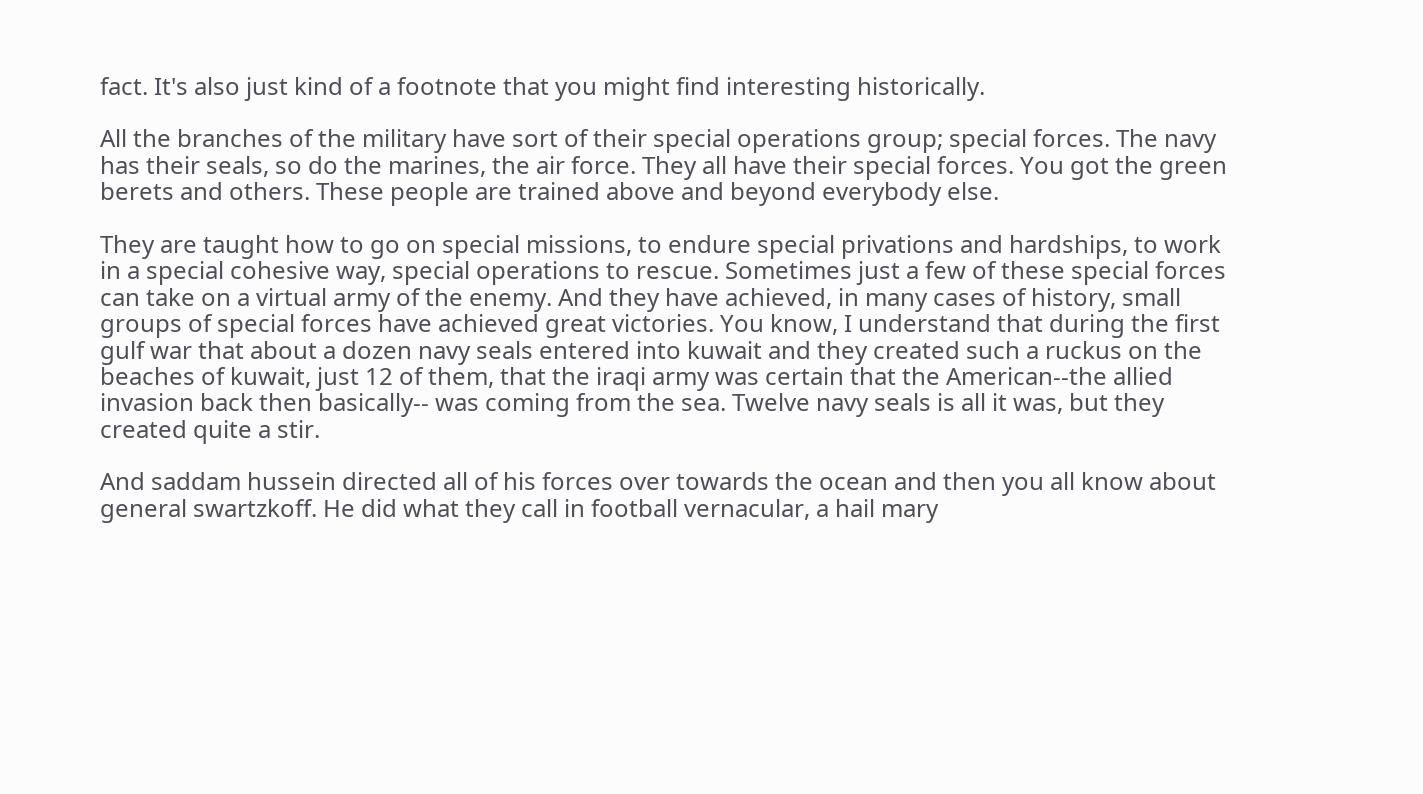fact. It's also just kind of a footnote that you might find interesting historically.

All the branches of the military have sort of their special operations group; special forces. The navy has their seals, so do the marines, the air force. They all have their special forces. You got the green berets and others. These people are trained above and beyond everybody else.

They are taught how to go on special missions, to endure special privations and hardships, to work in a special cohesive way, special operations to rescue. Sometimes just a few of these special forces can take on a virtual army of the enemy. And they have achieved, in many cases of history, small groups of special forces have achieved great victories. You know, I understand that during the first gulf war that about a dozen navy seals entered into kuwait and they created such a ruckus on the beaches of kuwait, just 12 of them, that the iraqi army was certain that the American--the allied invasion back then basically-- was coming from the sea. Twelve navy seals is all it was, but they created quite a stir.

And saddam hussein directed all of his forces over towards the ocean and then you all know about general swartzkoff. He did what they call in football vernacular, a hail mary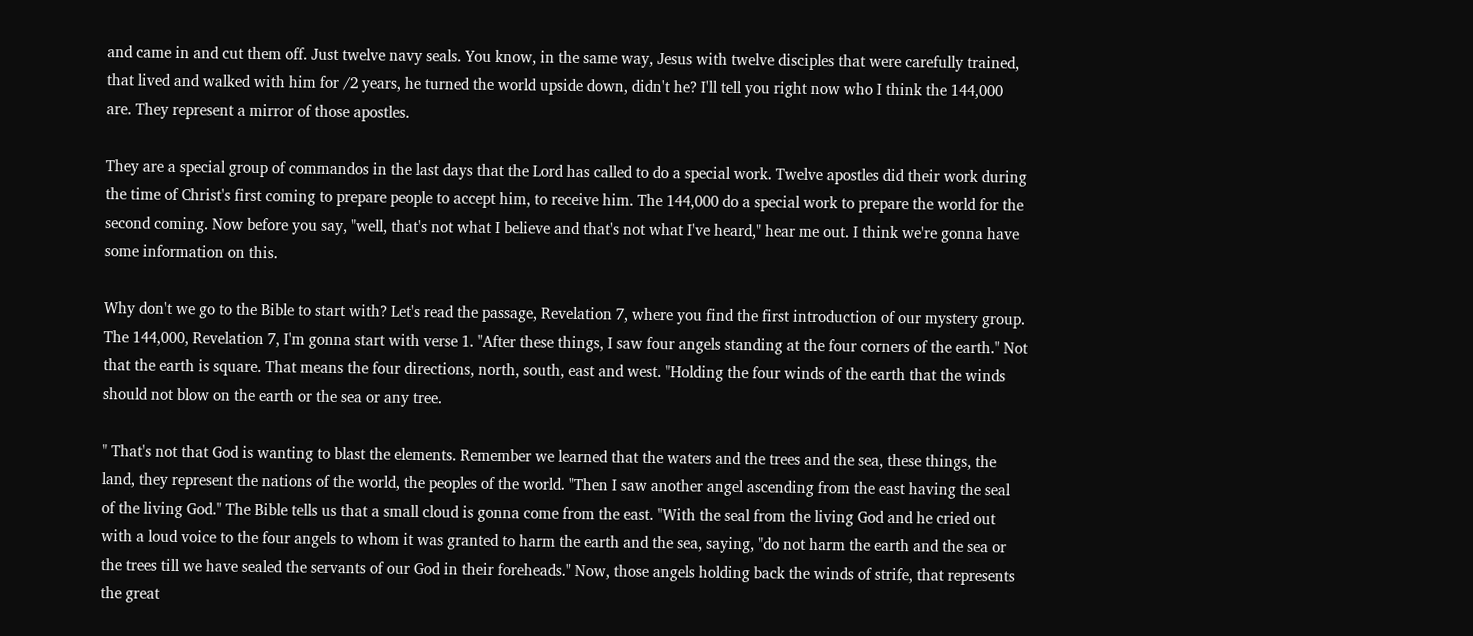and came in and cut them off. Just twelve navy seals. You know, in the same way, Jesus with twelve disciples that were carefully trained, that lived and walked with him for /2 years, he turned the world upside down, didn't he? I'll tell you right now who I think the 144,000 are. They represent a mirror of those apostles.

They are a special group of commandos in the last days that the Lord has called to do a special work. Twelve apostles did their work during the time of Christ's first coming to prepare people to accept him, to receive him. The 144,000 do a special work to prepare the world for the second coming. Now before you say, "well, that's not what I believe and that's not what I've heard," hear me out. I think we're gonna have some information on this.

Why don't we go to the Bible to start with? Let's read the passage, Revelation 7, where you find the first introduction of our mystery group. The 144,000, Revelation 7, I'm gonna start with verse 1. "After these things, I saw four angels standing at the four corners of the earth." Not that the earth is square. That means the four directions, north, south, east and west. "Holding the four winds of the earth that the winds should not blow on the earth or the sea or any tree.

" That's not that God is wanting to blast the elements. Remember we learned that the waters and the trees and the sea, these things, the land, they represent the nations of the world, the peoples of the world. "Then I saw another angel ascending from the east having the seal of the living God." The Bible tells us that a small cloud is gonna come from the east. "With the seal from the living God and he cried out with a loud voice to the four angels to whom it was granted to harm the earth and the sea, saying, "do not harm the earth and the sea or the trees till we have sealed the servants of our God in their foreheads." Now, those angels holding back the winds of strife, that represents the great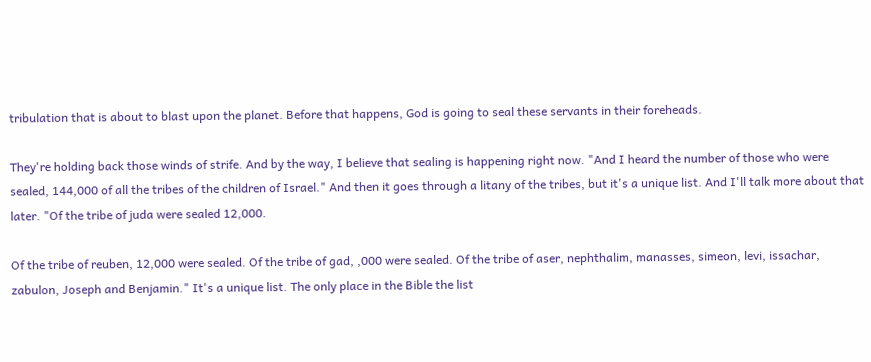tribulation that is about to blast upon the planet. Before that happens, God is going to seal these servants in their foreheads.

They're holding back those winds of strife. And by the way, I believe that sealing is happening right now. "And I heard the number of those who were sealed, 144,000 of all the tribes of the children of Israel." And then it goes through a litany of the tribes, but it's a unique list. And I'll talk more about that later. "Of the tribe of juda were sealed 12,000.

Of the tribe of reuben, 12,000 were sealed. Of the tribe of gad, ,000 were sealed. Of the tribe of aser, nephthalim, manasses, simeon, levi, issachar, zabulon, Joseph and Benjamin." It's a unique list. The only place in the Bible the list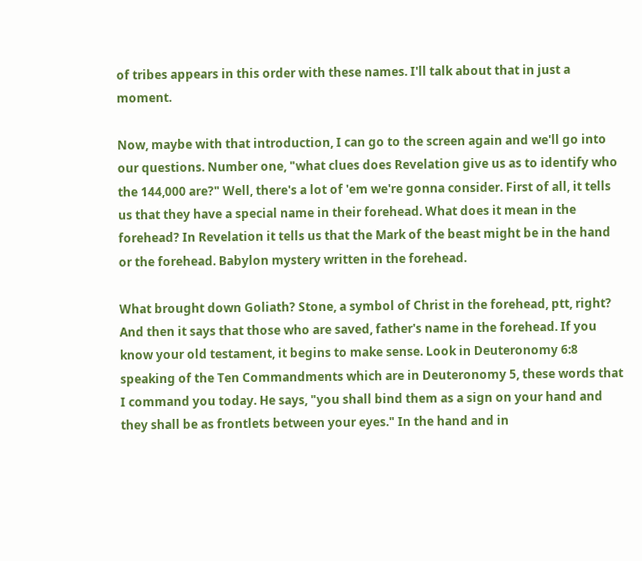of tribes appears in this order with these names. I'll talk about that in just a moment.

Now, maybe with that introduction, I can go to the screen again and we'll go into our questions. Number one, "what clues does Revelation give us as to identify who the 144,000 are?" Well, there's a lot of 'em we're gonna consider. First of all, it tells us that they have a special name in their forehead. What does it mean in the forehead? In Revelation it tells us that the Mark of the beast might be in the hand or the forehead. Babylon mystery written in the forehead.

What brought down Goliath? Stone, a symbol of Christ in the forehead, ptt, right? And then it says that those who are saved, father's name in the forehead. If you know your old testament, it begins to make sense. Look in Deuteronomy 6:8 speaking of the Ten Commandments which are in Deuteronomy 5, these words that I command you today. He says, "you shall bind them as a sign on your hand and they shall be as frontlets between your eyes." In the hand and in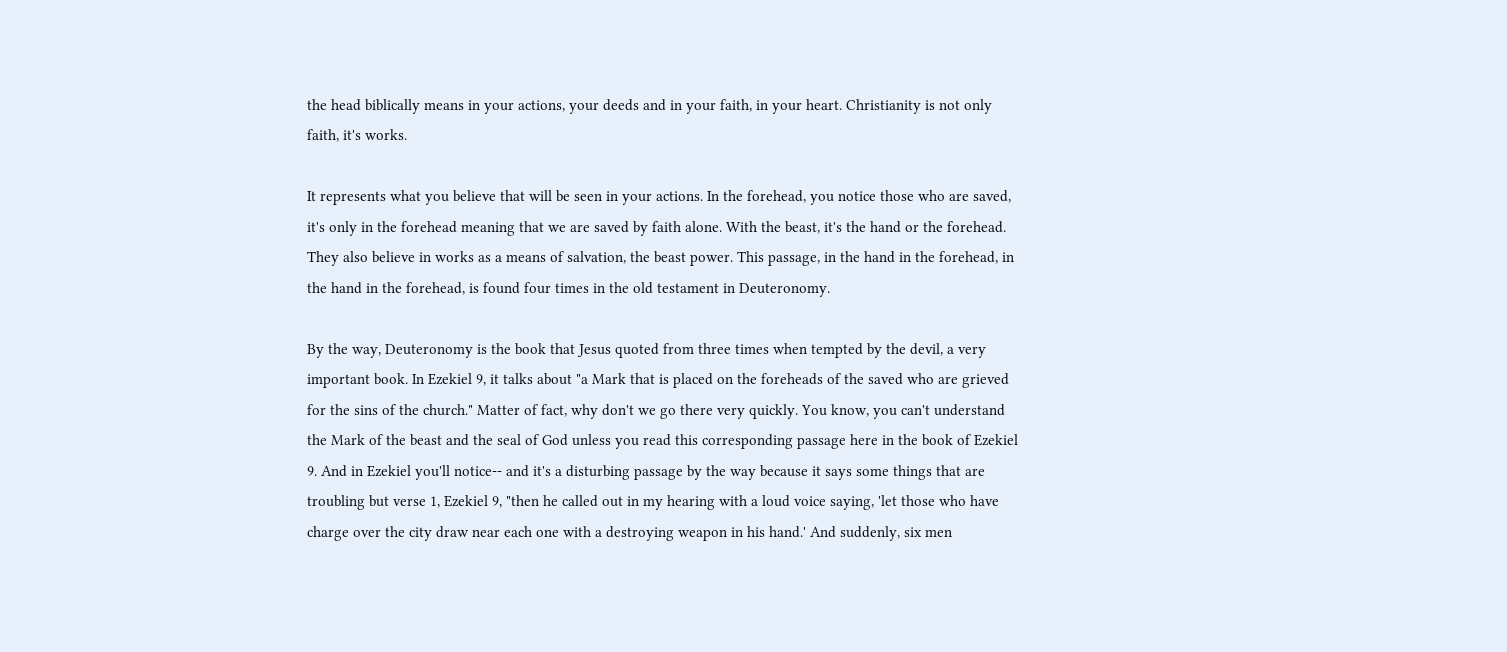the head biblically means in your actions, your deeds and in your faith, in your heart. Christianity is not only faith, it's works.

It represents what you believe that will be seen in your actions. In the forehead, you notice those who are saved, it's only in the forehead meaning that we are saved by faith alone. With the beast, it's the hand or the forehead. They also believe in works as a means of salvation, the beast power. This passage, in the hand in the forehead, in the hand in the forehead, is found four times in the old testament in Deuteronomy.

By the way, Deuteronomy is the book that Jesus quoted from three times when tempted by the devil, a very important book. In Ezekiel 9, it talks about "a Mark that is placed on the foreheads of the saved who are grieved for the sins of the church." Matter of fact, why don't we go there very quickly. You know, you can't understand the Mark of the beast and the seal of God unless you read this corresponding passage here in the book of Ezekiel 9. And in Ezekiel you'll notice-- and it's a disturbing passage by the way because it says some things that are troubling but verse 1, Ezekiel 9, "then he called out in my hearing with a loud voice saying, 'let those who have charge over the city draw near each one with a destroying weapon in his hand.' And suddenly, six men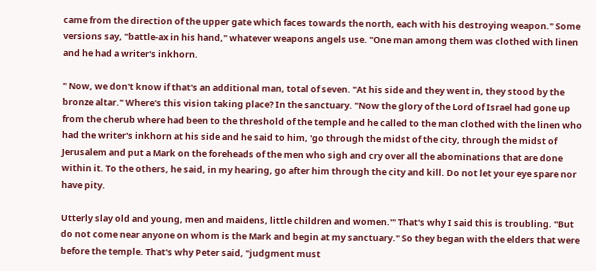came from the direction of the upper gate which faces towards the north, each with his destroying weapon." Some versions say, "battle-ax in his hand," whatever weapons angels use. "One man among them was clothed with linen and he had a writer's inkhorn.

" Now, we don't know if that's an additional man, total of seven. "At his side and they went in, they stood by the bronze altar." Where's this vision taking place? In the sanctuary. "Now the glory of the Lord of Israel had gone up from the cherub where had been to the threshold of the temple and he called to the man clothed with the linen who had the writer's inkhorn at his side and he said to him, 'go through the midst of the city, through the midst of Jerusalem and put a Mark on the foreheads of the men who sigh and cry over all the abominations that are done within it. To the others, he said, in my hearing, go after him through the city and kill. Do not let your eye spare nor have pity.

Utterly slay old and young, men and maidens, little children and women.'" That's why I said this is troubling. "But do not come near anyone on whom is the Mark and begin at my sanctuary." So they began with the elders that were before the temple. That's why Peter said, "judgment must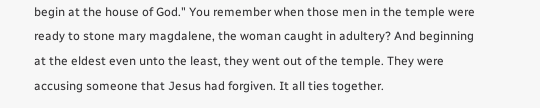begin at the house of God." You remember when those men in the temple were ready to stone mary magdalene, the woman caught in adultery? And beginning at the eldest even unto the least, they went out of the temple. They were accusing someone that Jesus had forgiven. It all ties together.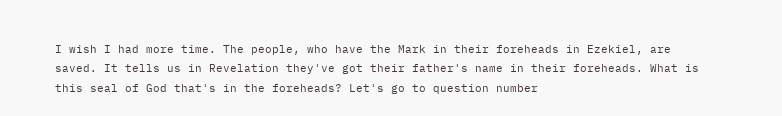I wish I had more time. The people, who have the Mark in their foreheads in Ezekiel, are saved. It tells us in Revelation they've got their father's name in their foreheads. What is this seal of God that's in the foreheads? Let's go to question number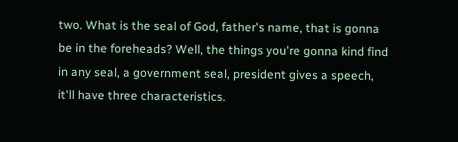two. What is the seal of God, father's name, that is gonna be in the foreheads? Well, the things you're gonna kind find in any seal, a government seal, president gives a speech, it'll have three characteristics.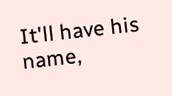It'll have his name,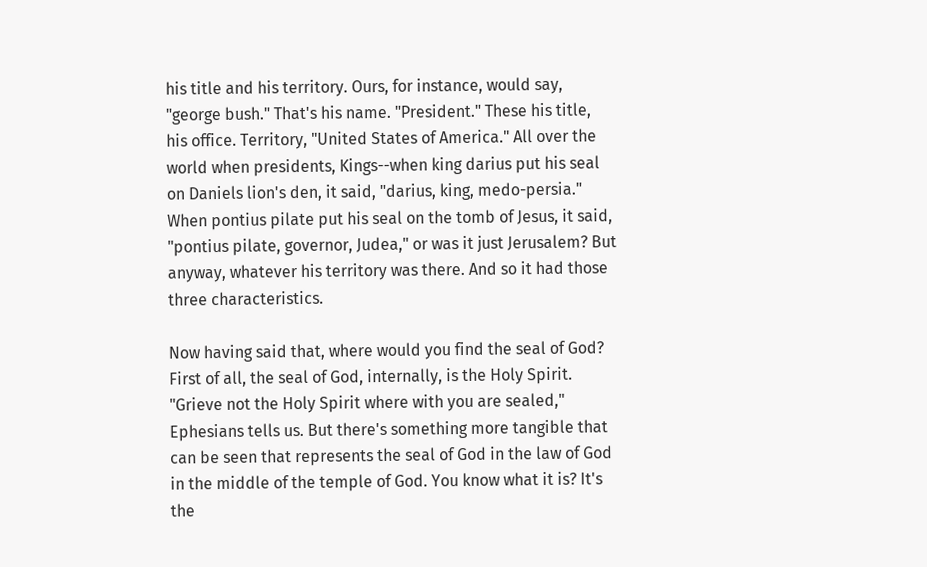his title and his territory. Ours, for instance, would say, "george bush." That's his name. "President." These his title, his office. Territory, "United States of America." All over the world when presidents, Kings--when king darius put his seal on Daniels lion's den, it said, "darius, king, medo-persia." When pontius pilate put his seal on the tomb of Jesus, it said, "pontius pilate, governor, Judea," or was it just Jerusalem? But anyway, whatever his territory was there. And so it had those three characteristics.

Now having said that, where would you find the seal of God? First of all, the seal of God, internally, is the Holy Spirit. "Grieve not the Holy Spirit where with you are sealed," Ephesians tells us. But there's something more tangible that can be seen that represents the seal of God in the law of God in the middle of the temple of God. You know what it is? It's the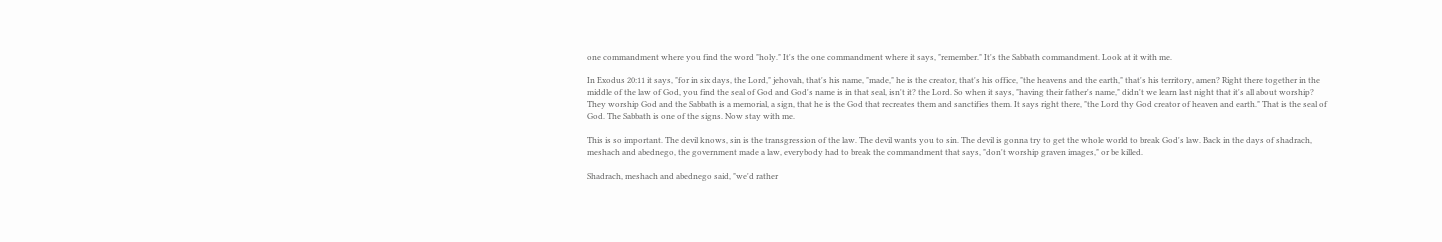one commandment where you find the word "holy." It's the one commandment where it says, "remember." It's the Sabbath commandment. Look at it with me.

In Exodus 20:11 it says, "for in six days, the Lord," jehovah, that's his name, "made," he is the creator, that's his office, "the heavens and the earth," that's his territory, amen? Right there together in the middle of the law of God, you find the seal of God and God's name is in that seal, isn't it? the Lord. So when it says, "having their father's name," didn't we learn last night that it's all about worship? They worship God and the Sabbath is a memorial, a sign, that he is the God that recreates them and sanctifies them. It says right there, "the Lord thy God creator of heaven and earth." That is the seal of God. The Sabbath is one of the signs. Now stay with me.

This is so important. The devil knows, sin is the transgression of the law. The devil wants you to sin. The devil is gonna try to get the whole world to break God's law. Back in the days of shadrach, meshach and abednego, the government made a law, everybody had to break the commandment that says, "don't worship graven images," or be killed.

Shadrach, meshach and abednego said, "we'd rather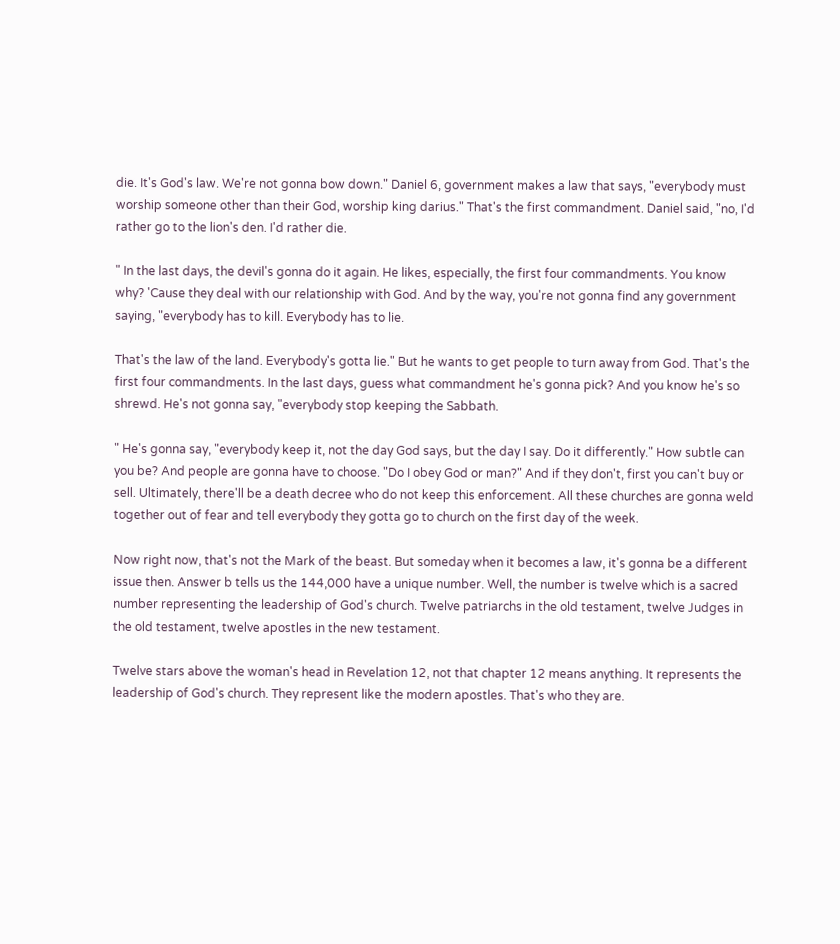die. It's God's law. We're not gonna bow down." Daniel 6, government makes a law that says, "everybody must worship someone other than their God, worship king darius." That's the first commandment. Daniel said, "no, I'd rather go to the lion's den. I'd rather die.

" In the last days, the devil's gonna do it again. He likes, especially, the first four commandments. You know why? 'Cause they deal with our relationship with God. And by the way, you're not gonna find any government saying, "everybody has to kill. Everybody has to lie.

That's the law of the land. Everybody's gotta lie." But he wants to get people to turn away from God. That's the first four commandments. In the last days, guess what commandment he's gonna pick? And you know he's so shrewd. He's not gonna say, "everybody stop keeping the Sabbath.

" He's gonna say, "everybody keep it, not the day God says, but the day I say. Do it differently." How subtle can you be? And people are gonna have to choose. "Do I obey God or man?" And if they don't, first you can't buy or sell. Ultimately, there'll be a death decree who do not keep this enforcement. All these churches are gonna weld together out of fear and tell everybody they gotta go to church on the first day of the week.

Now right now, that's not the Mark of the beast. But someday when it becomes a law, it's gonna be a different issue then. Answer b tells us the 144,000 have a unique number. Well, the number is twelve which is a sacred number representing the leadership of God's church. Twelve patriarchs in the old testament, twelve Judges in the old testament, twelve apostles in the new testament.

Twelve stars above the woman's head in Revelation 12, not that chapter 12 means anything. It represents the leadership of God's church. They represent like the modern apostles. That's who they are.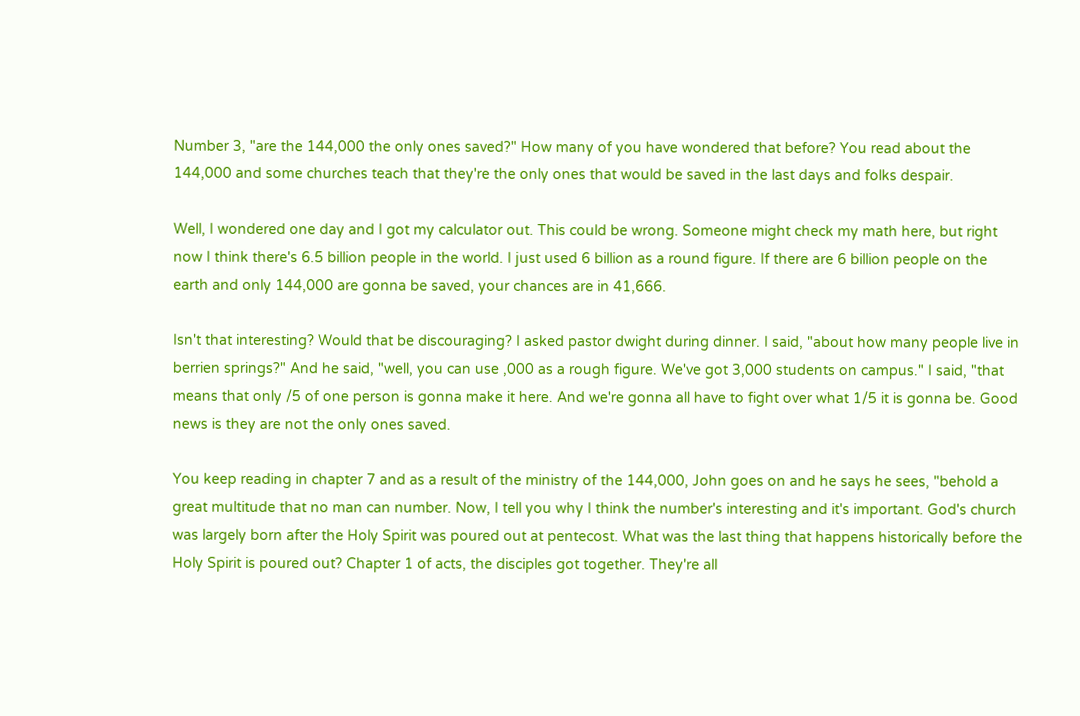Number 3, "are the 144,000 the only ones saved?" How many of you have wondered that before? You read about the 144,000 and some churches teach that they're the only ones that would be saved in the last days and folks despair.

Well, I wondered one day and I got my calculator out. This could be wrong. Someone might check my math here, but right now I think there's 6.5 billion people in the world. I just used 6 billion as a round figure. If there are 6 billion people on the earth and only 144,000 are gonna be saved, your chances are in 41,666.

Isn't that interesting? Would that be discouraging? I asked pastor dwight during dinner. I said, "about how many people live in berrien springs?" And he said, "well, you can use ,000 as a rough figure. We've got 3,000 students on campus." I said, "that means that only /5 of one person is gonna make it here. And we're gonna all have to fight over what 1/5 it is gonna be. Good news is they are not the only ones saved.

You keep reading in chapter 7 and as a result of the ministry of the 144,000, John goes on and he says he sees, "behold a great multitude that no man can number. Now, I tell you why I think the number's interesting and it's important. God's church was largely born after the Holy Spirit was poured out at pentecost. What was the last thing that happens historically before the Holy Spirit is poured out? Chapter 1 of acts, the disciples got together. They're all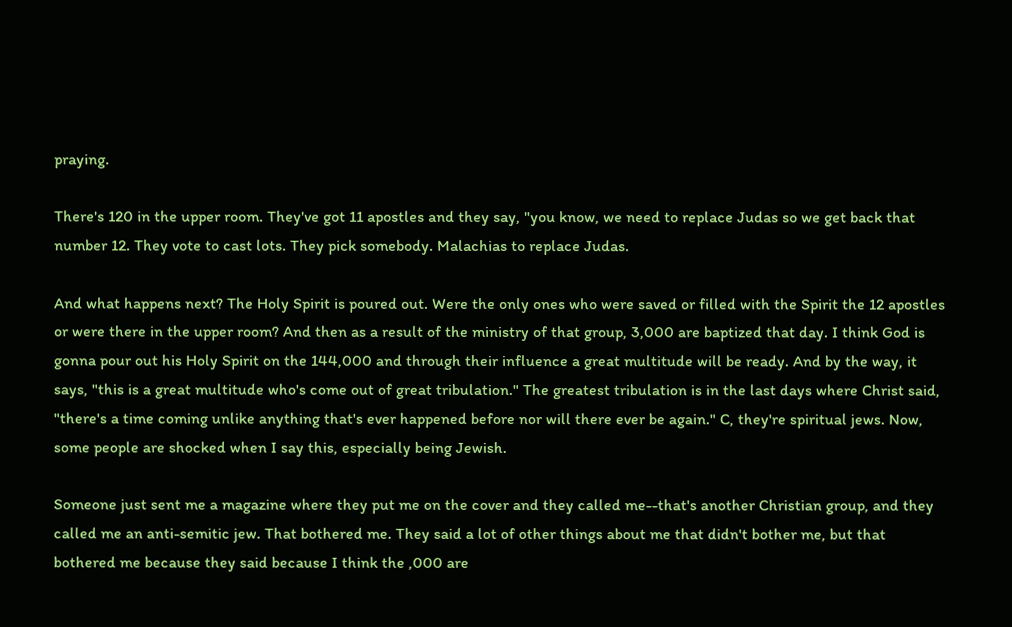praying.

There's 120 in the upper room. They've got 11 apostles and they say, "you know, we need to replace Judas so we get back that number 12. They vote to cast lots. They pick somebody. Malachias to replace Judas.

And what happens next? The Holy Spirit is poured out. Were the only ones who were saved or filled with the Spirit the 12 apostles or were there in the upper room? And then as a result of the ministry of that group, 3,000 are baptized that day. I think God is gonna pour out his Holy Spirit on the 144,000 and through their influence a great multitude will be ready. And by the way, it says, "this is a great multitude who's come out of great tribulation." The greatest tribulation is in the last days where Christ said, "there's a time coming unlike anything that's ever happened before nor will there ever be again." C, they're spiritual jews. Now, some people are shocked when I say this, especially being Jewish.

Someone just sent me a magazine where they put me on the cover and they called me--that's another Christian group, and they called me an anti-semitic jew. That bothered me. They said a lot of other things about me that didn't bother me, but that bothered me because they said because I think the ,000 are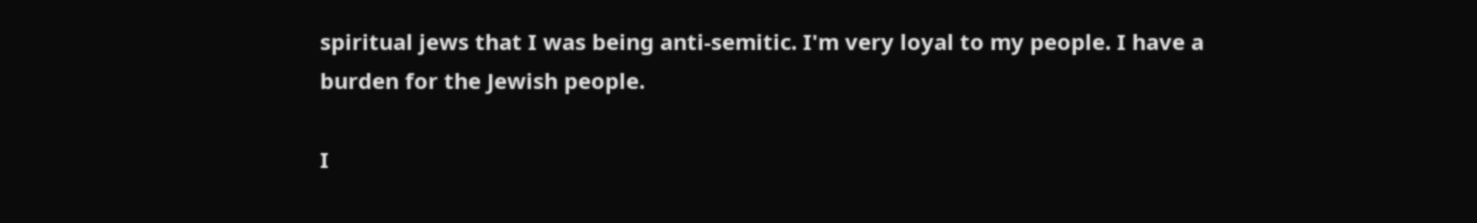spiritual jews that I was being anti-semitic. I'm very loyal to my people. I have a burden for the Jewish people.

I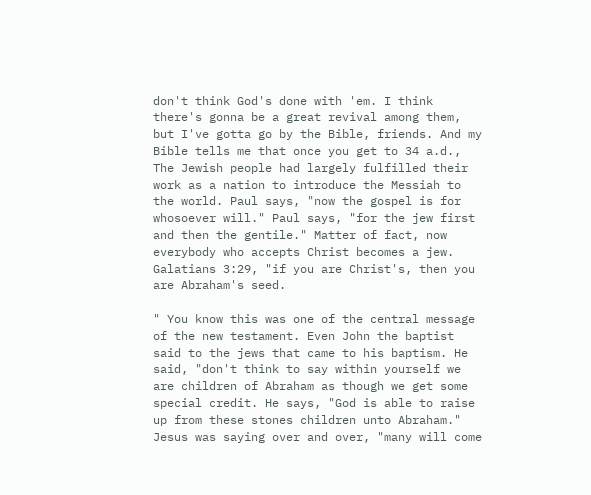don't think God's done with 'em. I think there's gonna be a great revival among them, but I've gotta go by the Bible, friends. And my Bible tells me that once you get to 34 a.d., The Jewish people had largely fulfilled their work as a nation to introduce the Messiah to the world. Paul says, "now the gospel is for whosoever will." Paul says, "for the jew first and then the gentile." Matter of fact, now everybody who accepts Christ becomes a jew. Galatians 3:29, "if you are Christ's, then you are Abraham's seed.

" You know this was one of the central message of the new testament. Even John the baptist said to the jews that came to his baptism. He said, "don't think to say within yourself we are children of Abraham as though we get some special credit. He says, "God is able to raise up from these stones children unto Abraham." Jesus was saying over and over, "many will come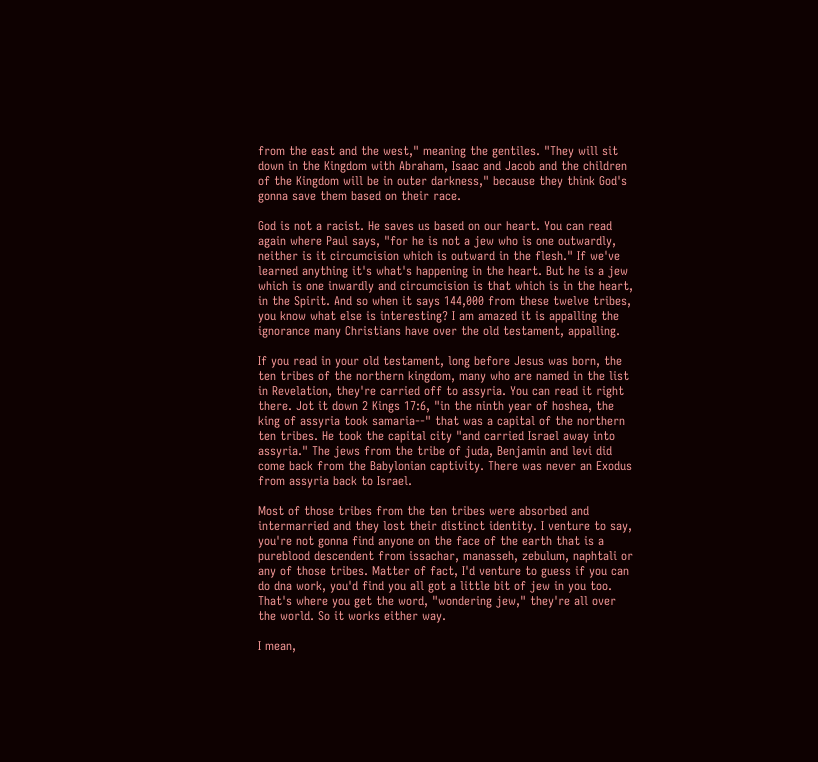from the east and the west," meaning the gentiles. "They will sit down in the Kingdom with Abraham, Isaac and Jacob and the children of the Kingdom will be in outer darkness," because they think God's gonna save them based on their race.

God is not a racist. He saves us based on our heart. You can read again where Paul says, "for he is not a jew who is one outwardly, neither is it circumcision which is outward in the flesh." If we've learned anything it's what's happening in the heart. But he is a jew which is one inwardly and circumcision is that which is in the heart, in the Spirit. And so when it says 144,000 from these twelve tribes, you know what else is interesting? I am amazed it is appalling the ignorance many Christians have over the old testament, appalling.

If you read in your old testament, long before Jesus was born, the ten tribes of the northern kingdom, many who are named in the list in Revelation, they're carried off to assyria. You can read it right there. Jot it down 2 Kings 17:6, "in the ninth year of hoshea, the king of assyria took samaria--" that was a capital of the northern ten tribes. He took the capital city "and carried Israel away into assyria." The jews from the tribe of juda, Benjamin and levi did come back from the Babylonian captivity. There was never an Exodus from assyria back to Israel.

Most of those tribes from the ten tribes were absorbed and intermarried and they lost their distinct identity. I venture to say, you're not gonna find anyone on the face of the earth that is a pureblood descendent from issachar, manasseh, zebulum, naphtali or any of those tribes. Matter of fact, I'd venture to guess if you can do dna work, you'd find you all got a little bit of jew in you too. That's where you get the word, "wondering jew," they're all over the world. So it works either way.

I mean,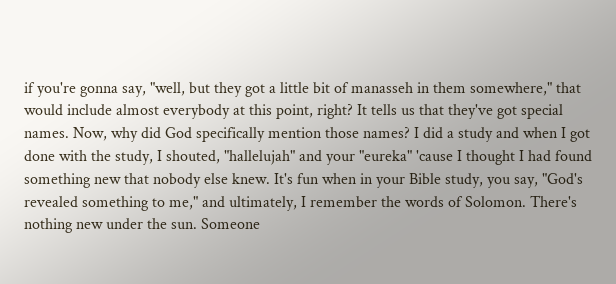if you're gonna say, "well, but they got a little bit of manasseh in them somewhere," that would include almost everybody at this point, right? It tells us that they've got special names. Now, why did God specifically mention those names? I did a study and when I got done with the study, I shouted, "hallelujah" and your "eureka" 'cause I thought I had found something new that nobody else knew. It's fun when in your Bible study, you say, "God's revealed something to me," and ultimately, I remember the words of Solomon. There's nothing new under the sun. Someone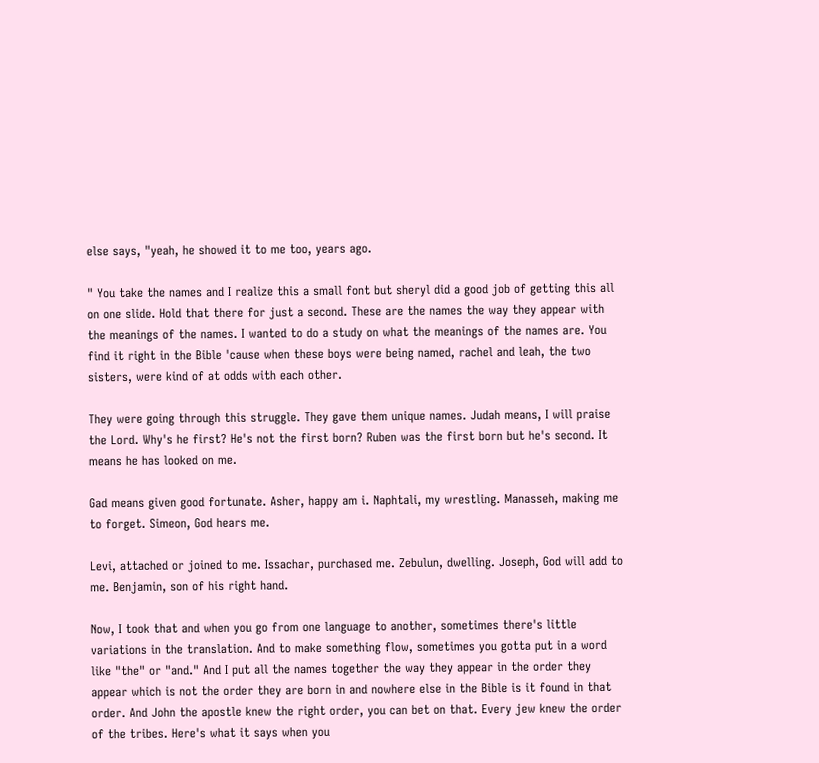else says, "yeah, he showed it to me too, years ago.

" You take the names and I realize this a small font but sheryl did a good job of getting this all on one slide. Hold that there for just a second. These are the names the way they appear with the meanings of the names. I wanted to do a study on what the meanings of the names are. You find it right in the Bible 'cause when these boys were being named, rachel and leah, the two sisters, were kind of at odds with each other.

They were going through this struggle. They gave them unique names. Judah means, I will praise the Lord. Why's he first? He's not the first born? Ruben was the first born but he's second. It means he has looked on me.

Gad means given good fortunate. Asher, happy am i. Naphtali, my wrestling. Manasseh, making me to forget. Simeon, God hears me.

Levi, attached or joined to me. Issachar, purchased me. Zebulun, dwelling. Joseph, God will add to me. Benjamin, son of his right hand.

Now, I took that and when you go from one language to another, sometimes there's little variations in the translation. And to make something flow, sometimes you gotta put in a word like "the" or "and." And I put all the names together the way they appear in the order they appear which is not the order they are born in and nowhere else in the Bible is it found in that order. And John the apostle knew the right order, you can bet on that. Every jew knew the order of the tribes. Here's what it says when you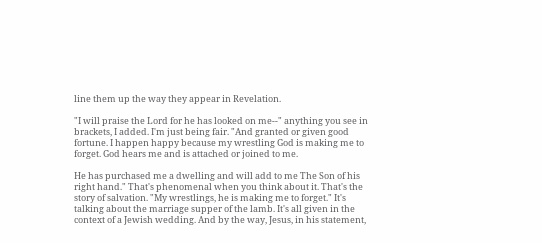line them up the way they appear in Revelation.

"I will praise the Lord for he has looked on me--" anything you see in brackets, I added. I'm just being fair. "And granted or given good fortune. I happen happy because my wrestling God is making me to forget. God hears me and is attached or joined to me.

He has purchased me a dwelling and will add to me The Son of his right hand." That's phenomenal when you think about it. That's the story of salvation. "My wrestlings, he is making me to forget." It's talking about the marriage supper of the lamb. It's all given in the context of a Jewish wedding. And by the way, Jesus, in his statement,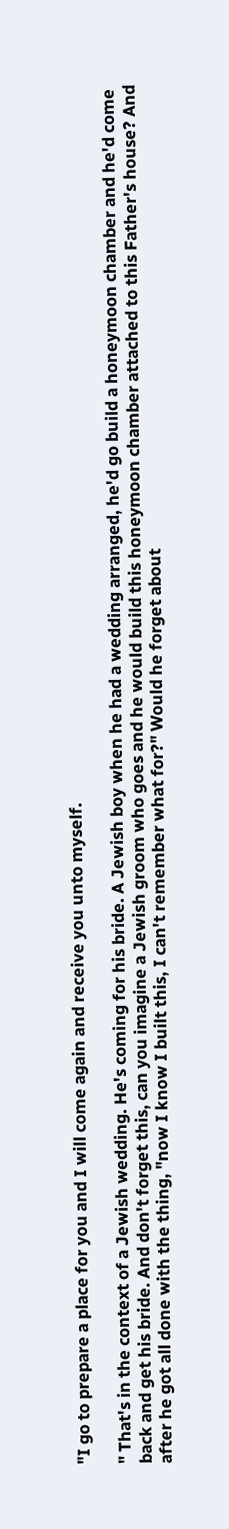"I go to prepare a place for you and I will come again and receive you unto myself.

" That's in the context of a Jewish wedding. He's coming for his bride. A Jewish boy when he had a wedding arranged, he'd go build a honeymoon chamber and he'd come back and get his bride. And don't forget this, can you imagine a Jewish groom who goes and he would build this honeymoon chamber attached to this Father's house? And after he got all done with the thing, "now I know I built this, I can't remember what for?" Would he forget about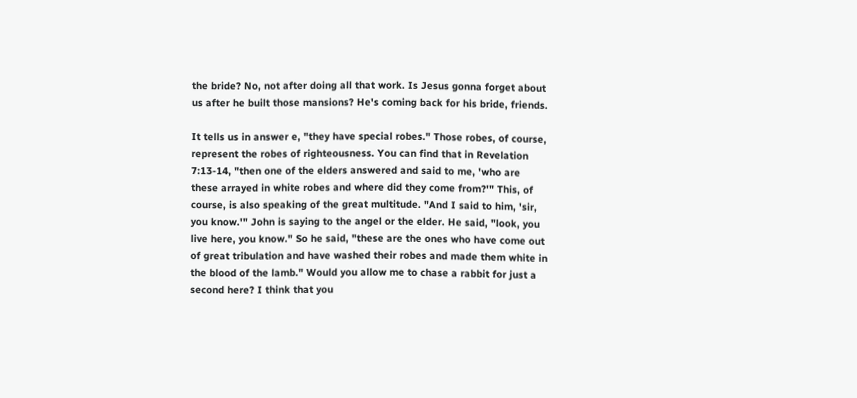the bride? No, not after doing all that work. Is Jesus gonna forget about us after he built those mansions? He's coming back for his bride, friends.

It tells us in answer e, "they have special robes." Those robes, of course, represent the robes of righteousness. You can find that in Revelation 7:13-14, "then one of the elders answered and said to me, 'who are these arrayed in white robes and where did they come from?'" This, of course, is also speaking of the great multitude. "And I said to him, 'sir, you know.'" John is saying to the angel or the elder. He said, "look, you live here, you know." So he said, "these are the ones who have come out of great tribulation and have washed their robes and made them white in the blood of the lamb." Would you allow me to chase a rabbit for just a second here? I think that you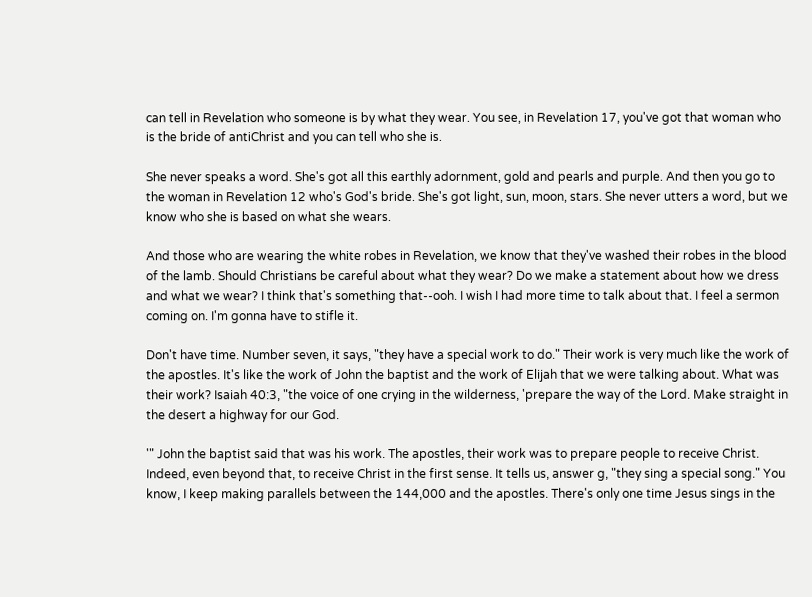can tell in Revelation who someone is by what they wear. You see, in Revelation 17, you've got that woman who is the bride of antiChrist and you can tell who she is.

She never speaks a word. She's got all this earthly adornment, gold and pearls and purple. And then you go to the woman in Revelation 12 who's God's bride. She's got light, sun, moon, stars. She never utters a word, but we know who she is based on what she wears.

And those who are wearing the white robes in Revelation, we know that they've washed their robes in the blood of the lamb. Should Christians be careful about what they wear? Do we make a statement about how we dress and what we wear? I think that's something that--ooh. I wish I had more time to talk about that. I feel a sermon coming on. I'm gonna have to stifle it.

Don't have time. Number seven, it says, "they have a special work to do." Their work is very much like the work of the apostles. It's like the work of John the baptist and the work of Elijah that we were talking about. What was their work? Isaiah 40:3, "the voice of one crying in the wilderness, 'prepare the way of the Lord. Make straight in the desert a highway for our God.

'" John the baptist said that was his work. The apostles, their work was to prepare people to receive Christ. Indeed, even beyond that, to receive Christ in the first sense. It tells us, answer g, "they sing a special song." You know, I keep making parallels between the 144,000 and the apostles. There's only one time Jesus sings in the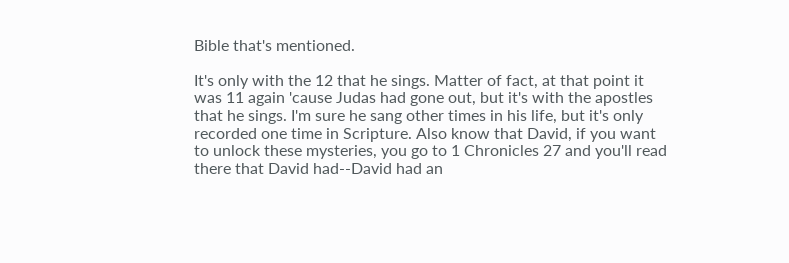Bible that's mentioned.

It's only with the 12 that he sings. Matter of fact, at that point it was 11 again 'cause Judas had gone out, but it's with the apostles that he sings. I'm sure he sang other times in his life, but it's only recorded one time in Scripture. Also know that David, if you want to unlock these mysteries, you go to 1 Chronicles 27 and you'll read there that David had--David had an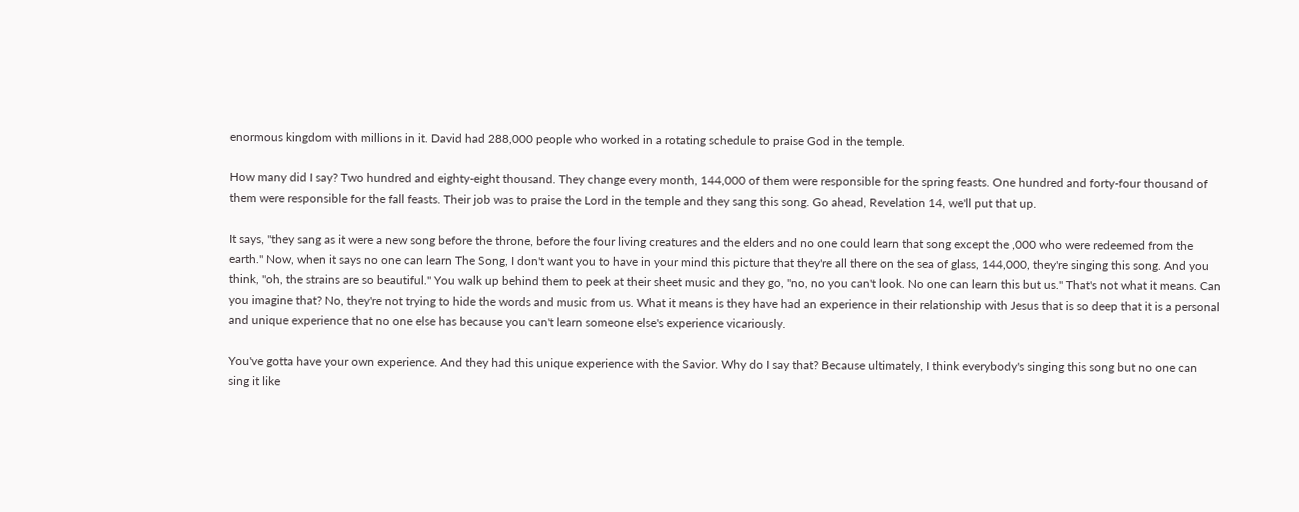enormous kingdom with millions in it. David had 288,000 people who worked in a rotating schedule to praise God in the temple.

How many did I say? Two hundred and eighty-eight thousand. They change every month, 144,000 of them were responsible for the spring feasts. One hundred and forty-four thousand of them were responsible for the fall feasts. Their job was to praise the Lord in the temple and they sang this song. Go ahead, Revelation 14, we'll put that up.

It says, "they sang as it were a new song before the throne, before the four living creatures and the elders and no one could learn that song except the ,000 who were redeemed from the earth." Now, when it says no one can learn The Song, I don't want you to have in your mind this picture that they're all there on the sea of glass, 144,000, they're singing this song. And you think, "oh, the strains are so beautiful." You walk up behind them to peek at their sheet music and they go, "no, no you can't look. No one can learn this but us." That's not what it means. Can you imagine that? No, they're not trying to hide the words and music from us. What it means is they have had an experience in their relationship with Jesus that is so deep that it is a personal and unique experience that no one else has because you can't learn someone else's experience vicariously.

You've gotta have your own experience. And they had this unique experience with the Savior. Why do I say that? Because ultimately, I think everybody's singing this song but no one can sing it like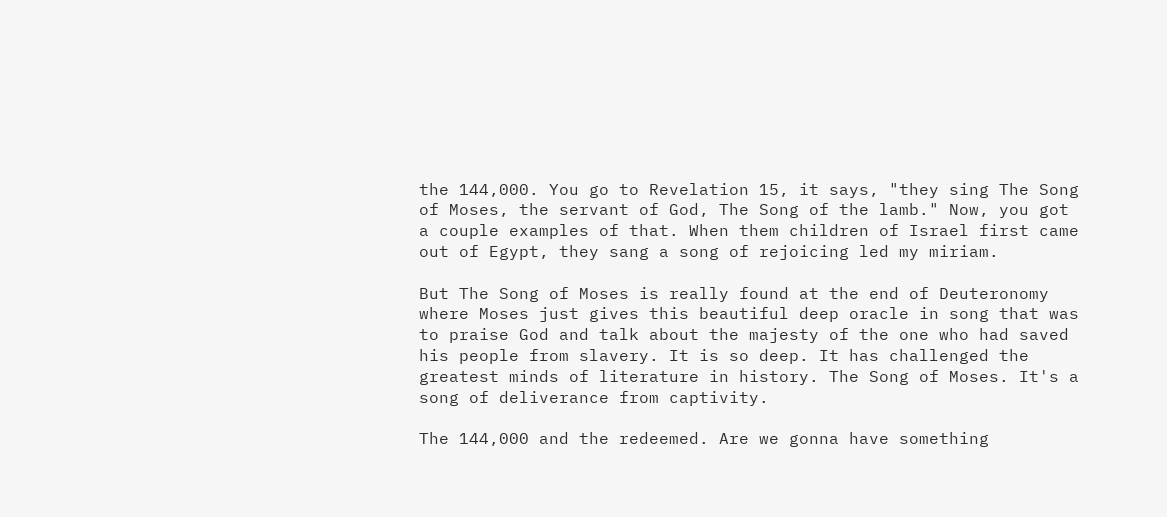the 144,000. You go to Revelation 15, it says, "they sing The Song of Moses, the servant of God, The Song of the lamb." Now, you got a couple examples of that. When them children of Israel first came out of Egypt, they sang a song of rejoicing led my miriam.

But The Song of Moses is really found at the end of Deuteronomy where Moses just gives this beautiful deep oracle in song that was to praise God and talk about the majesty of the one who had saved his people from slavery. It is so deep. It has challenged the greatest minds of literature in history. The Song of Moses. It's a song of deliverance from captivity.

The 144,000 and the redeemed. Are we gonna have something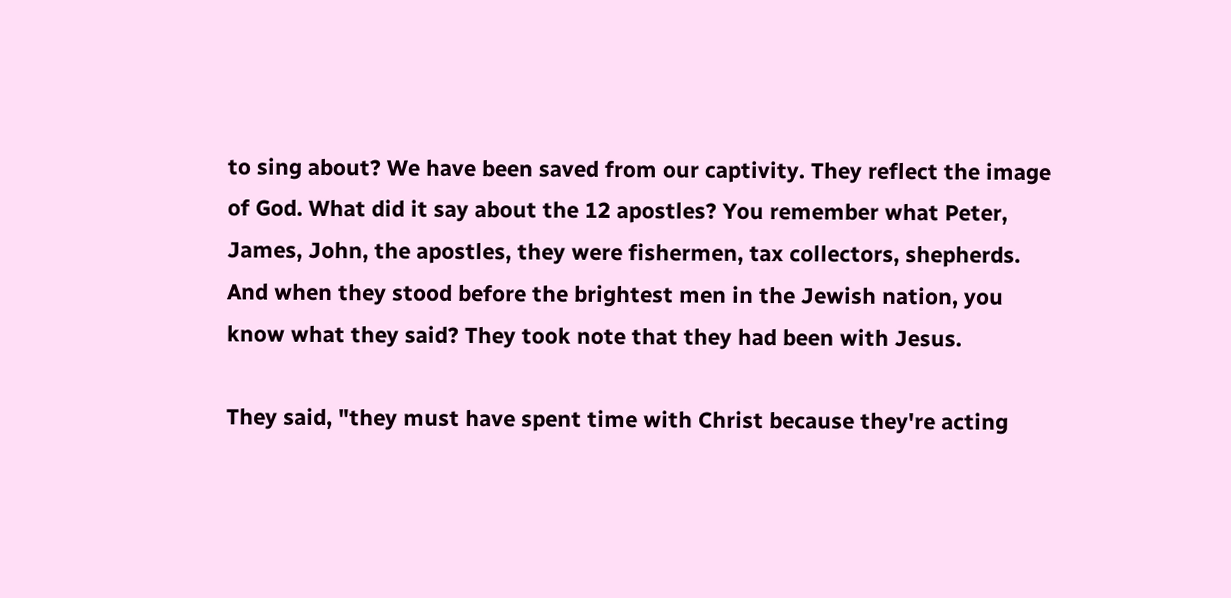to sing about? We have been saved from our captivity. They reflect the image of God. What did it say about the 12 apostles? You remember what Peter, James, John, the apostles, they were fishermen, tax collectors, shepherds. And when they stood before the brightest men in the Jewish nation, you know what they said? They took note that they had been with Jesus.

They said, "they must have spent time with Christ because they're acting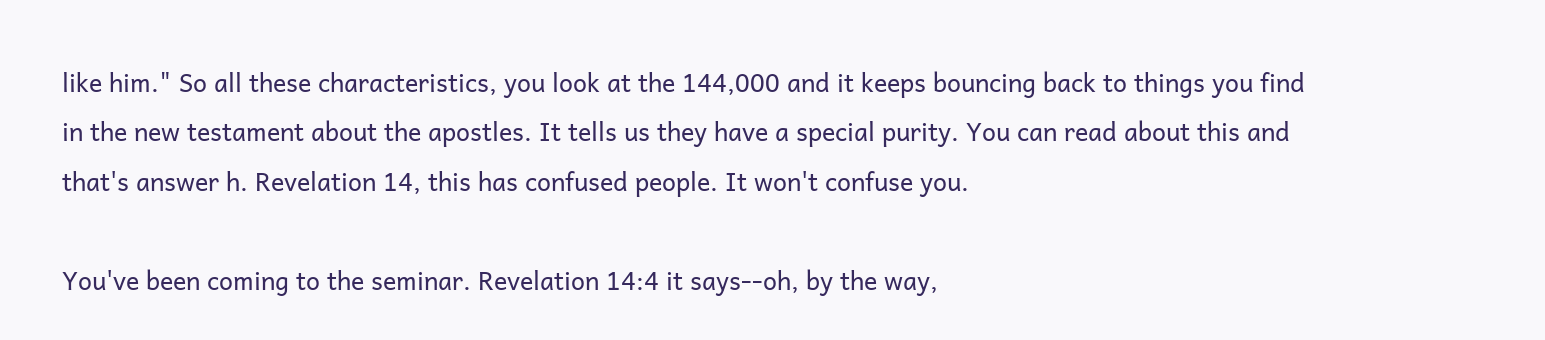like him." So all these characteristics, you look at the 144,000 and it keeps bouncing back to things you find in the new testament about the apostles. It tells us they have a special purity. You can read about this and that's answer h. Revelation 14, this has confused people. It won't confuse you.

You've been coming to the seminar. Revelation 14:4 it says--oh, by the way,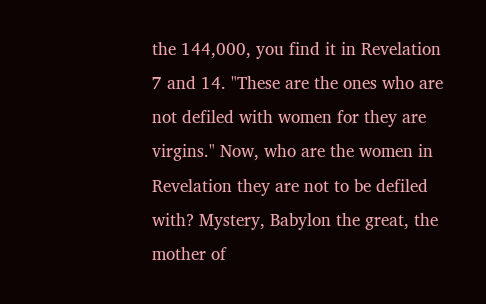the 144,000, you find it in Revelation 7 and 14. "These are the ones who are not defiled with women for they are virgins." Now, who are the women in Revelation they are not to be defiled with? Mystery, Babylon the great, the mother of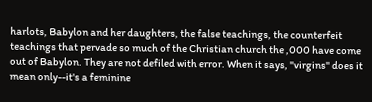harlots, Babylon and her daughters, the false teachings, the counterfeit teachings that pervade so much of the Christian church the ,000 have come out of Babylon. They are not defiled with error. When it says, "virgins" does it mean only--it's a feminine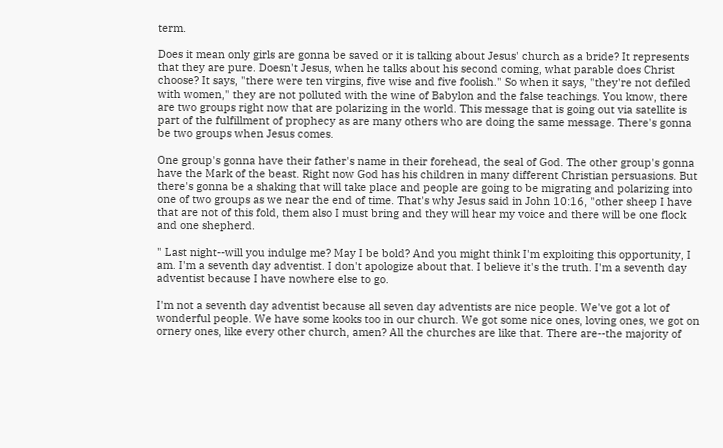term.

Does it mean only girls are gonna be saved or it is talking about Jesus' church as a bride? It represents that they are pure. Doesn't Jesus, when he talks about his second coming, what parable does Christ choose? It says, "there were ten virgins, five wise and five foolish." So when it says, "they're not defiled with women," they are not polluted with the wine of Babylon and the false teachings. You know, there are two groups right now that are polarizing in the world. This message that is going out via satellite is part of the fulfillment of prophecy as are many others who are doing the same message. There's gonna be two groups when Jesus comes.

One group's gonna have their father's name in their forehead, the seal of God. The other group's gonna have the Mark of the beast. Right now God has his children in many different Christian persuasions. But there's gonna be a shaking that will take place and people are going to be migrating and polarizing into one of two groups as we near the end of time. That's why Jesus said in John 10:16, "other sheep I have that are not of this fold, them also I must bring and they will hear my voice and there will be one flock and one shepherd.

" Last night--will you indulge me? May I be bold? And you might think I'm exploiting this opportunity, I am. I'm a seventh day adventist. I don't apologize about that. I believe it's the truth. I'm a seventh day adventist because I have nowhere else to go.

I'm not a seventh day adventist because all seven day adventists are nice people. We've got a lot of wonderful people. We have some kooks too in our church. We got some nice ones, loving ones, we got on ornery ones, like every other church, amen? All the churches are like that. There are--the majority of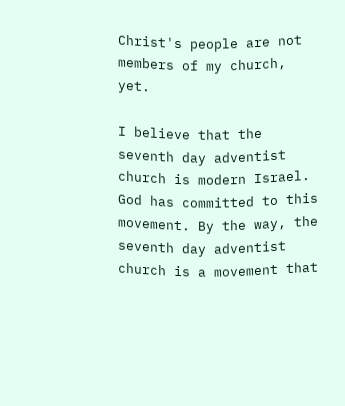Christ's people are not members of my church, yet.

I believe that the seventh day adventist church is modern Israel. God has committed to this movement. By the way, the seventh day adventist church is a movement that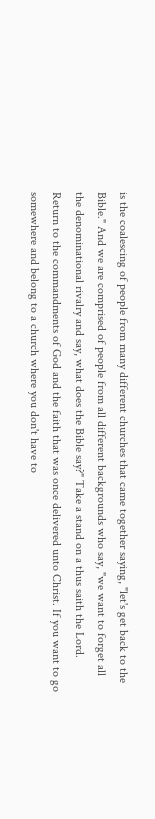is the coalescing of people from many different churches that came together saying, "let's get back to the Bible." And we are comprised of people from all different backgrounds who say, "we want to forget all the denominational rivalry and say, what does the Bible say?" Take a stand on a thus saith the Lord. Return to the commandments of God and the faith that was once delivered unto Christ. If you want to go somewhere and belong to a church where you don't have to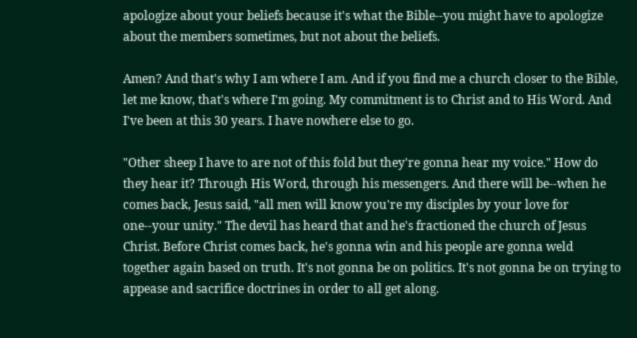apologize about your beliefs because it's what the Bible--you might have to apologize about the members sometimes, but not about the beliefs.

Amen? And that's why I am where I am. And if you find me a church closer to the Bible, let me know, that's where I'm going. My commitment is to Christ and to His Word. And I've been at this 30 years. I have nowhere else to go.

"Other sheep I have to are not of this fold but they're gonna hear my voice." How do they hear it? Through His Word, through his messengers. And there will be--when he comes back, Jesus said, "all men will know you're my disciples by your love for one--your unity." The devil has heard that and he's fractioned the church of Jesus Christ. Before Christ comes back, he's gonna win and his people are gonna weld together again based on truth. It's not gonna be on politics. It's not gonna be on trying to appease and sacrifice doctrines in order to all get along.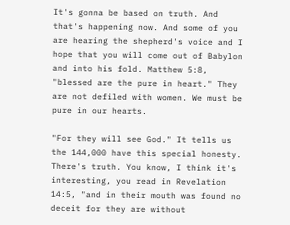It's gonna be based on truth. And that's happening now. And some of you are hearing the shepherd's voice and I hope that you will come out of Babylon and into his fold. Matthew 5:8, "blessed are the pure in heart." They are not defiled with women. We must be pure in our hearts.

"For they will see God." It tells us the 144,000 have this special honesty. There's truth. You know, I think it's interesting, you read in Revelation 14:5, "and in their mouth was found no deceit for they are without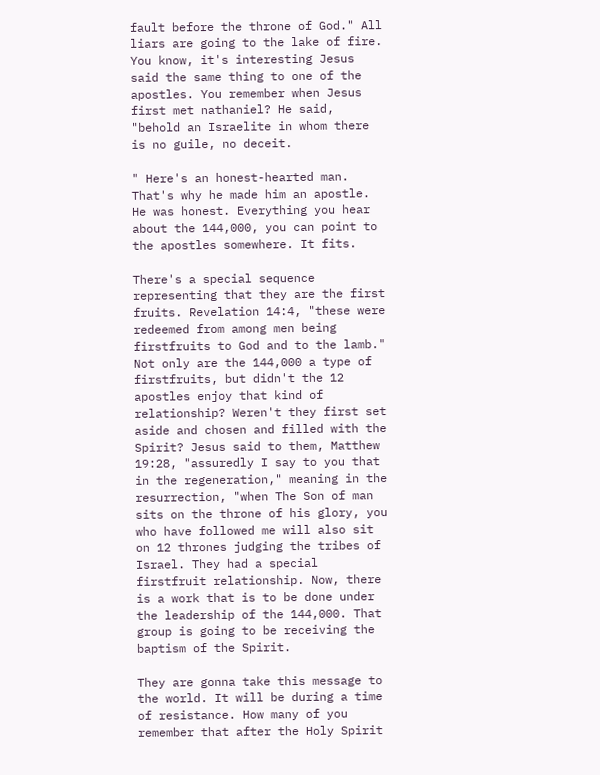fault before the throne of God." All liars are going to the lake of fire. You know, it's interesting Jesus said the same thing to one of the apostles. You remember when Jesus first met nathaniel? He said, "behold an Israelite in whom there is no guile, no deceit.

" Here's an honest-hearted man. That's why he made him an apostle. He was honest. Everything you hear about the 144,000, you can point to the apostles somewhere. It fits.

There's a special sequence representing that they are the first fruits. Revelation 14:4, "these were redeemed from among men being firstfruits to God and to the lamb." Not only are the 144,000 a type of firstfruits, but didn't the 12 apostles enjoy that kind of relationship? Weren't they first set aside and chosen and filled with the Spirit? Jesus said to them, Matthew 19:28, "assuredly I say to you that in the regeneration," meaning in the resurrection, "when The Son of man sits on the throne of his glory, you who have followed me will also sit on 12 thrones judging the tribes of Israel. They had a special firstfruit relationship. Now, there is a work that is to be done under the leadership of the 144,000. That group is going to be receiving the baptism of the Spirit.

They are gonna take this message to the world. It will be during a time of resistance. How many of you remember that after the Holy Spirit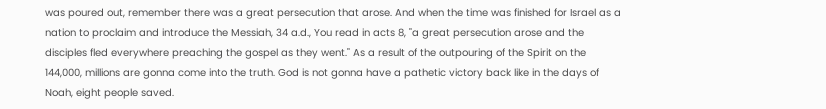was poured out, remember there was a great persecution that arose. And when the time was finished for Israel as a nation to proclaim and introduce the Messiah, 34 a.d., You read in acts 8, "a great persecution arose and the disciples fled everywhere preaching the gospel as they went." As a result of the outpouring of the Spirit on the 144,000, millions are gonna come into the truth. God is not gonna have a pathetic victory back like in the days of Noah, eight people saved.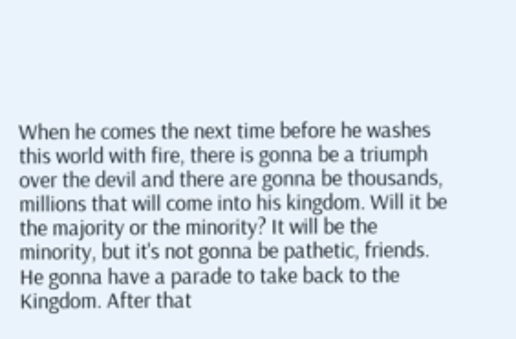When he comes the next time before he washes this world with fire, there is gonna be a triumph over the devil and there are gonna be thousands, millions that will come into his kingdom. Will it be the majority or the minority? It will be the minority, but it's not gonna be pathetic, friends. He gonna have a parade to take back to the Kingdom. After that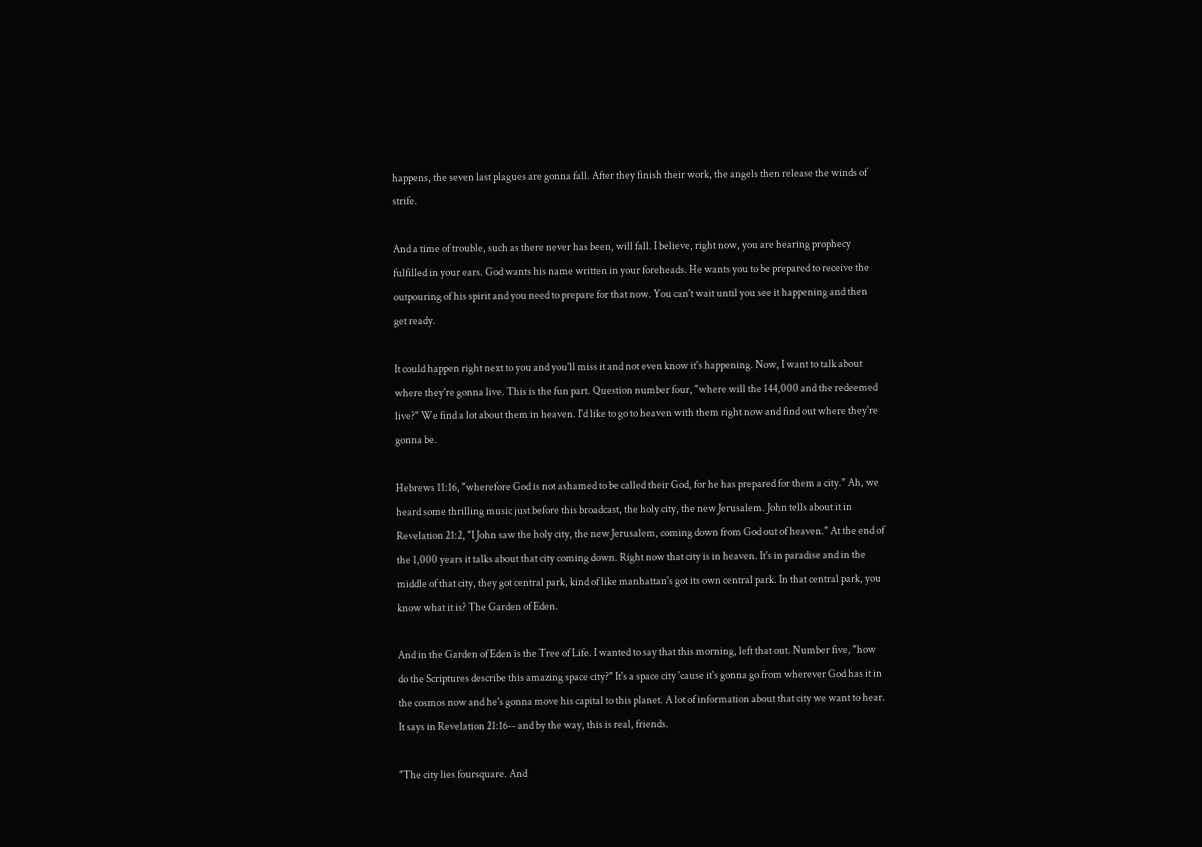happens, the seven last plagues are gonna fall. After they finish their work, the angels then release the winds of strife.

And a time of trouble, such as there never has been, will fall. I believe, right now, you are hearing prophecy fulfilled in your ears. God wants his name written in your foreheads. He wants you to be prepared to receive the outpouring of his spirit and you need to prepare for that now. You can't wait until you see it happening and then get ready.

It could happen right next to you and you'll miss it and not even know it's happening. Now, I want to talk about where they're gonna live. This is the fun part. Question number four, "where will the 144,000 and the redeemed live?" We find a lot about them in heaven. I'd like to go to heaven with them right now and find out where they're gonna be.

Hebrews 11:16, "wherefore God is not ashamed to be called their God, for he has prepared for them a city." Ah, we heard some thrilling music just before this broadcast, the holy city, the new Jerusalem. John tells about it in Revelation 21:2, "I John saw the holy city, the new Jerusalem, coming down from God out of heaven." At the end of the 1,000 years it talks about that city coming down. Right now that city is in heaven. It's in paradise and in the middle of that city, they got central park, kind of like manhattan's got its own central park. In that central park, you know what it is? The Garden of Eden.

And in the Garden of Eden is the Tree of Life. I wanted to say that this morning, left that out. Number five, "how do the Scriptures describe this amazing space city?" It's a space city 'cause it's gonna go from wherever God has it in the cosmos now and he's gonna move his capital to this planet. A lot of information about that city we want to hear. It says in Revelation 21:16-- and by the way, this is real, friends.

"The city lies foursquare. And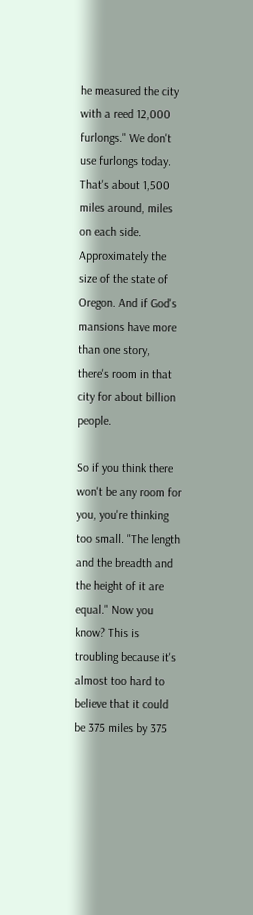he measured the city with a reed 12,000 furlongs." We don't use furlongs today. That's about 1,500 miles around, miles on each side. Approximately the size of the state of Oregon. And if God's mansions have more than one story, there's room in that city for about billion people.

So if you think there won't be any room for you, you're thinking too small. "The length and the breadth and the height of it are equal." Now you know? This is troubling because it's almost too hard to believe that it could be 375 miles by 375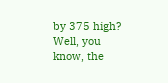by 375 high? Well, you know, the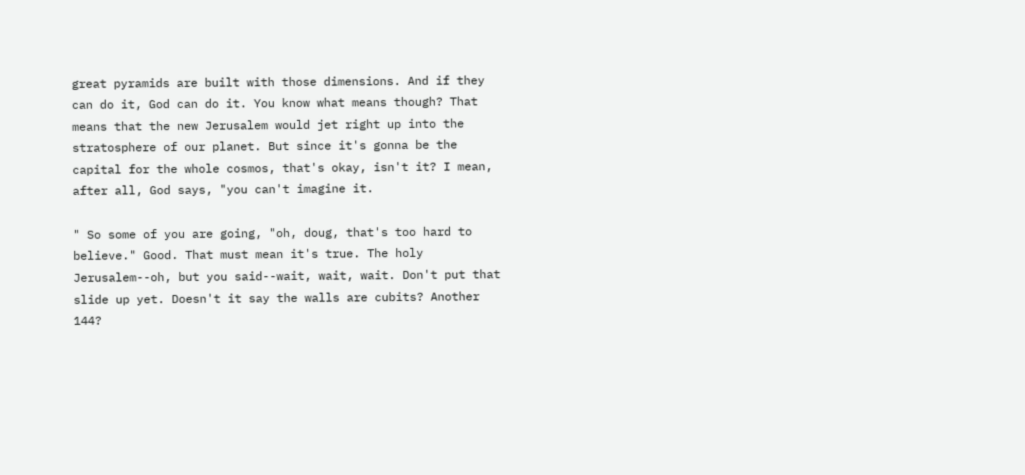great pyramids are built with those dimensions. And if they can do it, God can do it. You know what means though? That means that the new Jerusalem would jet right up into the stratosphere of our planet. But since it's gonna be the capital for the whole cosmos, that's okay, isn't it? I mean, after all, God says, "you can't imagine it.

" So some of you are going, "oh, doug, that's too hard to believe." Good. That must mean it's true. The holy Jerusalem--oh, but you said--wait, wait, wait. Don't put that slide up yet. Doesn't it say the walls are cubits? Another 144?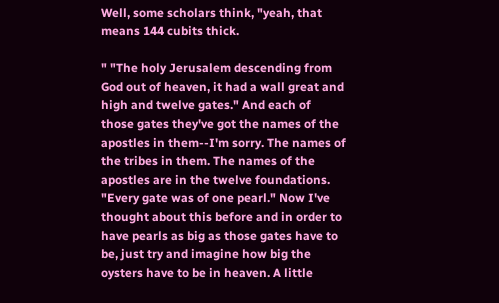Well, some scholars think, "yeah, that means 144 cubits thick.

" "The holy Jerusalem descending from God out of heaven, it had a wall great and high and twelve gates." And each of those gates they've got the names of the apostles in them--I'm sorry. The names of the tribes in them. The names of the apostles are in the twelve foundations. "Every gate was of one pearl." Now I've thought about this before and in order to have pearls as big as those gates have to be, just try and imagine how big the oysters have to be in heaven. A little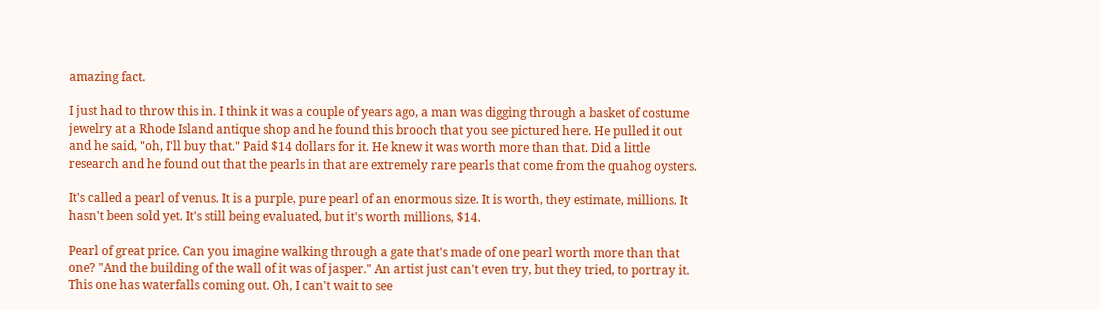amazing fact.

I just had to throw this in. I think it was a couple of years ago, a man was digging through a basket of costume jewelry at a Rhode Island antique shop and he found this brooch that you see pictured here. He pulled it out and he said, "oh, I'll buy that." Paid $14 dollars for it. He knew it was worth more than that. Did a little research and he found out that the pearls in that are extremely rare pearls that come from the quahog oysters.

It's called a pearl of venus. It is a purple, pure pearl of an enormous size. It is worth, they estimate, millions. It hasn't been sold yet. It's still being evaluated, but it's worth millions, $14.

Pearl of great price. Can you imagine walking through a gate that's made of one pearl worth more than that one? "And the building of the wall of it was of jasper." An artist just can't even try, but they tried, to portray it. This one has waterfalls coming out. Oh, I can't wait to see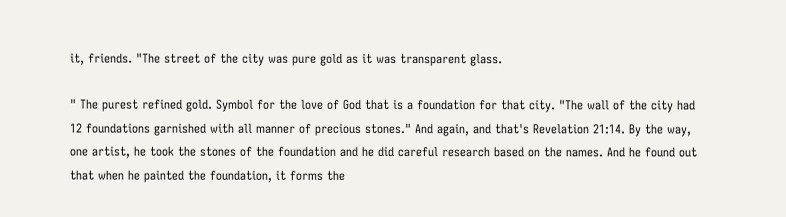it, friends. "The street of the city was pure gold as it was transparent glass.

" The purest refined gold. Symbol for the love of God that is a foundation for that city. "The wall of the city had 12 foundations garnished with all manner of precious stones." And again, and that's Revelation 21:14. By the way, one artist, he took the stones of the foundation and he did careful research based on the names. And he found out that when he painted the foundation, it forms the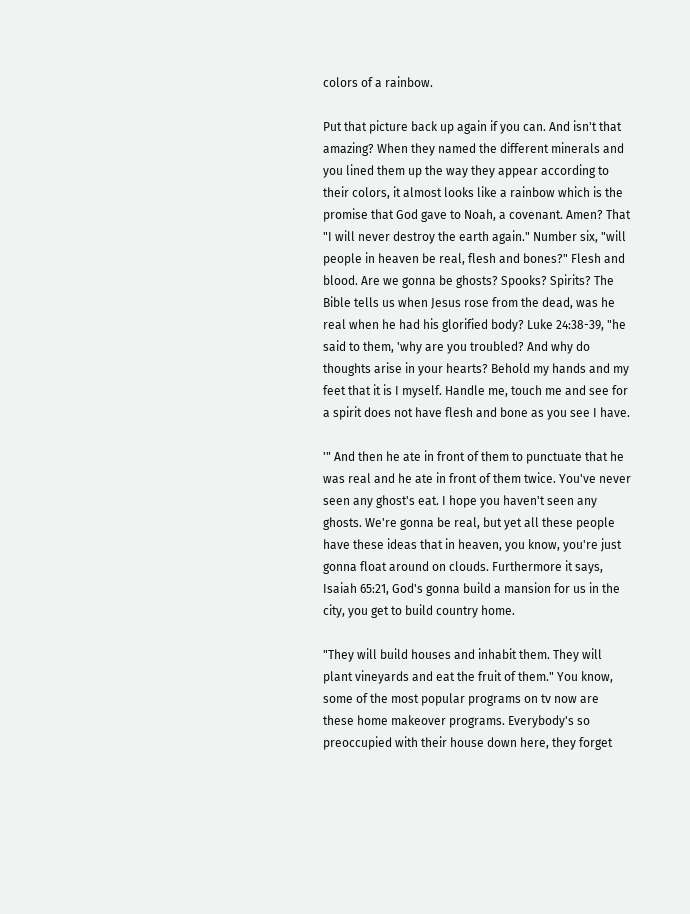colors of a rainbow.

Put that picture back up again if you can. And isn't that amazing? When they named the different minerals and you lined them up the way they appear according to their colors, it almost looks like a rainbow which is the promise that God gave to Noah, a covenant. Amen? That "I will never destroy the earth again." Number six, "will people in heaven be real, flesh and bones?" Flesh and blood. Are we gonna be ghosts? Spooks? Spirits? The Bible tells us when Jesus rose from the dead, was he real when he had his glorified body? Luke 24:38-39, "he said to them, 'why are you troubled? And why do thoughts arise in your hearts? Behold my hands and my feet that it is I myself. Handle me, touch me and see for a spirit does not have flesh and bone as you see I have.

'" And then he ate in front of them to punctuate that he was real and he ate in front of them twice. You've never seen any ghost's eat. I hope you haven't seen any ghosts. We're gonna be real, but yet all these people have these ideas that in heaven, you know, you're just gonna float around on clouds. Furthermore it says, Isaiah 65:21, God's gonna build a mansion for us in the city, you get to build country home.

"They will build houses and inhabit them. They will plant vineyards and eat the fruit of them." You know, some of the most popular programs on tv now are these home makeover programs. Everybody's so preoccupied with their house down here, they forget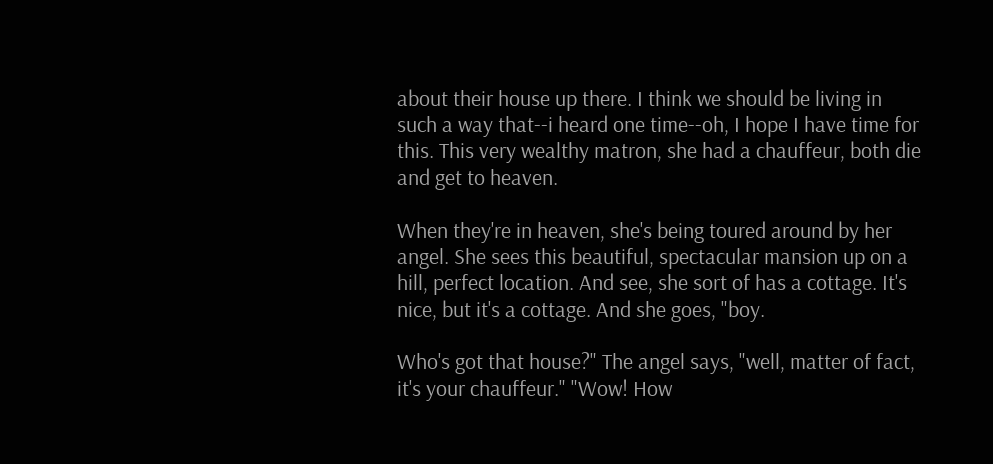about their house up there. I think we should be living in such a way that--i heard one time--oh, I hope I have time for this. This very wealthy matron, she had a chauffeur, both die and get to heaven.

When they're in heaven, she's being toured around by her angel. She sees this beautiful, spectacular mansion up on a hill, perfect location. And see, she sort of has a cottage. It's nice, but it's a cottage. And she goes, "boy.

Who's got that house?" The angel says, "well, matter of fact, it's your chauffeur." "Wow! How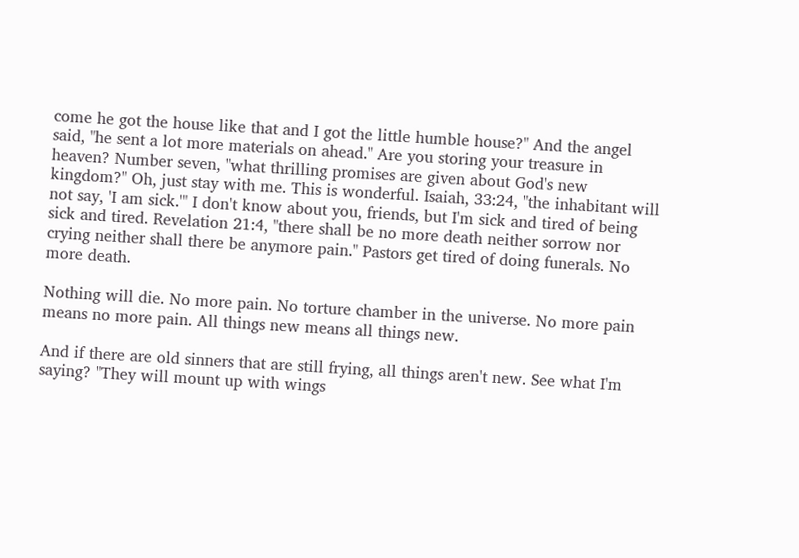come he got the house like that and I got the little humble house?" And the angel said, "he sent a lot more materials on ahead." Are you storing your treasure in heaven? Number seven, "what thrilling promises are given about God's new kingdom?" Oh, just stay with me. This is wonderful. Isaiah, 33:24, "the inhabitant will not say, 'I am sick.'" I don't know about you, friends, but I'm sick and tired of being sick and tired. Revelation 21:4, "there shall be no more death neither sorrow nor crying neither shall there be anymore pain." Pastors get tired of doing funerals. No more death.

Nothing will die. No more pain. No torture chamber in the universe. No more pain means no more pain. All things new means all things new.

And if there are old sinners that are still frying, all things aren't new. See what I'm saying? "They will mount up with wings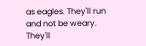as eagles. They'll run and not be weary. They'll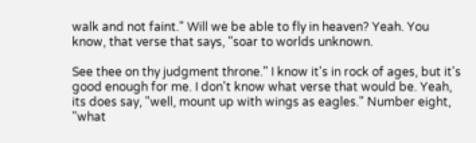walk and not faint." Will we be able to fly in heaven? Yeah. You know, that verse that says, "soar to worlds unknown.

See thee on thy judgment throne." I know it's in rock of ages, but it's good enough for me. I don't know what verse that would be. Yeah, its does say, "well, mount up with wings as eagles." Number eight, "what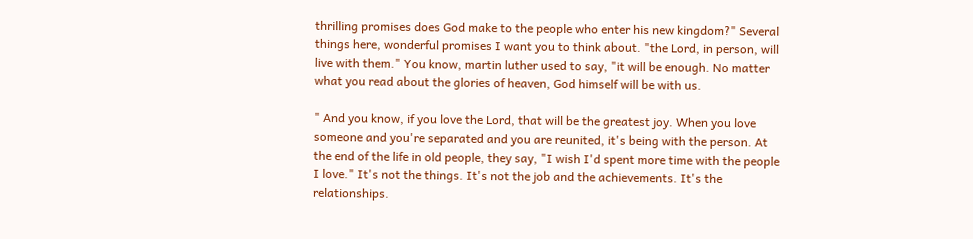thrilling promises does God make to the people who enter his new kingdom?" Several things here, wonderful promises I want you to think about. "the Lord, in person, will live with them." You know, martin luther used to say, "it will be enough. No matter what you read about the glories of heaven, God himself will be with us.

" And you know, if you love the Lord, that will be the greatest joy. When you love someone and you're separated and you are reunited, it's being with the person. At the end of the life in old people, they say, "I wish I'd spent more time with the people I love." It's not the things. It's not the job and the achievements. It's the relationships.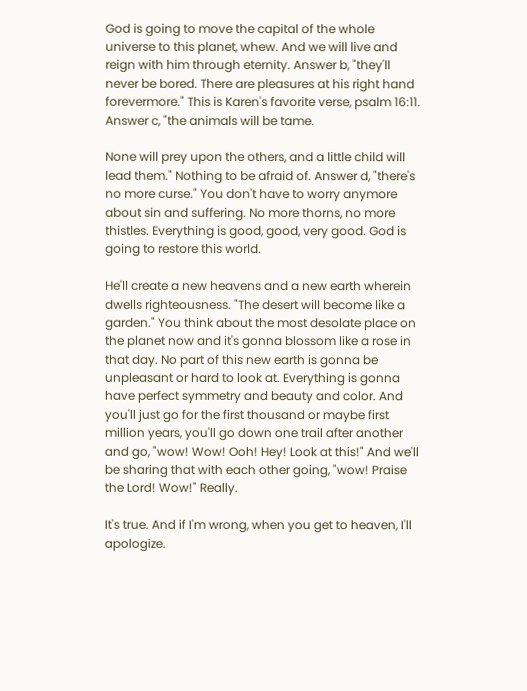God is going to move the capital of the whole universe to this planet, whew. And we will live and reign with him through eternity. Answer b, "they'll never be bored. There are pleasures at his right hand forevermore." This is Karen's favorite verse, psalm 16:11. Answer c, "the animals will be tame.

None will prey upon the others, and a little child will lead them." Nothing to be afraid of. Answer d, "there's no more curse." You don't have to worry anymore about sin and suffering. No more thorns, no more thistles. Everything is good, good, very good. God is going to restore this world.

He'll create a new heavens and a new earth wherein dwells righteousness. "The desert will become like a garden." You think about the most desolate place on the planet now and it's gonna blossom like a rose in that day. No part of this new earth is gonna be unpleasant or hard to look at. Everything is gonna have perfect symmetry and beauty and color. And you'll just go for the first thousand or maybe first million years, you'll go down one trail after another and go, "wow! Wow! Ooh! Hey! Look at this!" And we'll be sharing that with each other going, "wow! Praise the Lord! Wow!" Really.

It's true. And if I'm wrong, when you get to heaven, I'll apologize.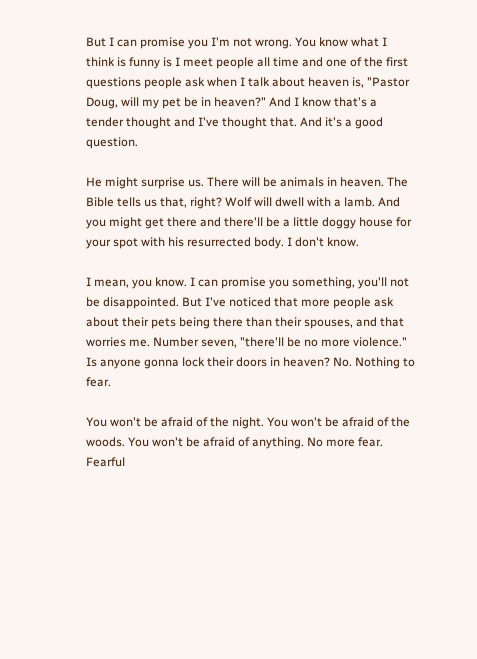But I can promise you I'm not wrong. You know what I think is funny is I meet people all time and one of the first questions people ask when I talk about heaven is, "Pastor Doug, will my pet be in heaven?" And I know that's a tender thought and I've thought that. And it's a good question.

He might surprise us. There will be animals in heaven. The Bible tells us that, right? Wolf will dwell with a lamb. And you might get there and there'll be a little doggy house for your spot with his resurrected body. I don't know.

I mean, you know. I can promise you something, you'll not be disappointed. But I've noticed that more people ask about their pets being there than their spouses, and that worries me. Number seven, "there'll be no more violence." Is anyone gonna lock their doors in heaven? No. Nothing to fear.

You won't be afraid of the night. You won't be afraid of the woods. You won't be afraid of anything. No more fear. Fearful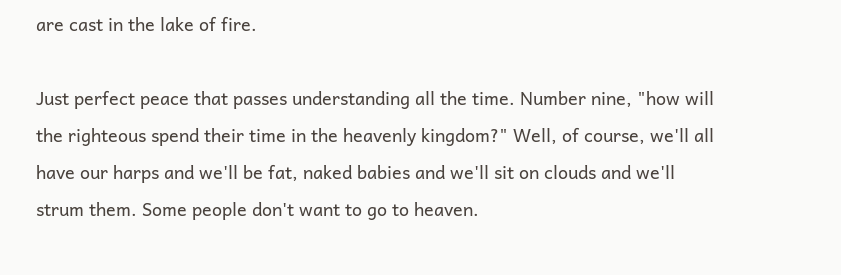are cast in the lake of fire.

Just perfect peace that passes understanding all the time. Number nine, "how will the righteous spend their time in the heavenly kingdom?" Well, of course, we'll all have our harps and we'll be fat, naked babies and we'll sit on clouds and we'll strum them. Some people don't want to go to heaven.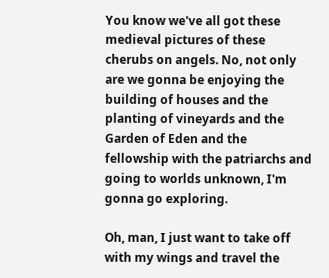You know we've all got these medieval pictures of these cherubs on angels. No, not only are we gonna be enjoying the building of houses and the planting of vineyards and the Garden of Eden and the fellowship with the patriarchs and going to worlds unknown, I'm gonna go exploring.

Oh, man, I just want to take off with my wings and travel the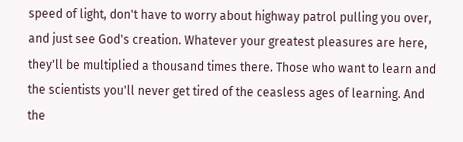speed of light, don't have to worry about highway patrol pulling you over, and just see God's creation. Whatever your greatest pleasures are here, they'll be multiplied a thousand times there. Those who want to learn and the scientists you'll never get tired of the ceasless ages of learning. And the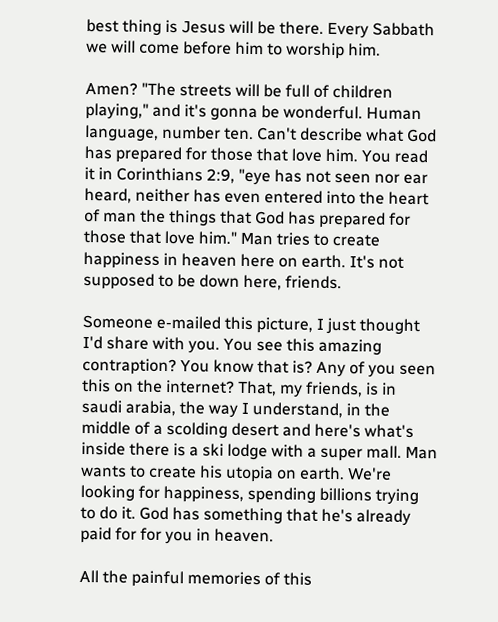best thing is Jesus will be there. Every Sabbath we will come before him to worship him.

Amen? "The streets will be full of children playing," and it's gonna be wonderful. Human language, number ten. Can't describe what God has prepared for those that love him. You read it in Corinthians 2:9, "eye has not seen nor ear heard, neither has even entered into the heart of man the things that God has prepared for those that love him." Man tries to create happiness in heaven here on earth. It's not supposed to be down here, friends.

Someone e-mailed this picture, I just thought I'd share with you. You see this amazing contraption? You know that is? Any of you seen this on the internet? That, my friends, is in saudi arabia, the way I understand, in the middle of a scolding desert and here's what's inside there is a ski lodge with a super mall. Man wants to create his utopia on earth. We're looking for happiness, spending billions trying to do it. God has something that he's already paid for for you in heaven.

All the painful memories of this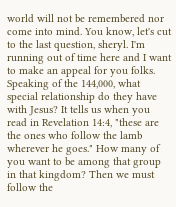world will not be remembered nor come into mind. You know, let's cut to the last question, sheryl. I'm running out of time here and I want to make an appeal for you folks. Speaking of the 144,000, what special relationship do they have with Jesus? It tells us when you read in Revelation 14:4, "these are the ones who follow the lamb wherever he goes." How many of you want to be among that group in that kingdom? Then we must follow the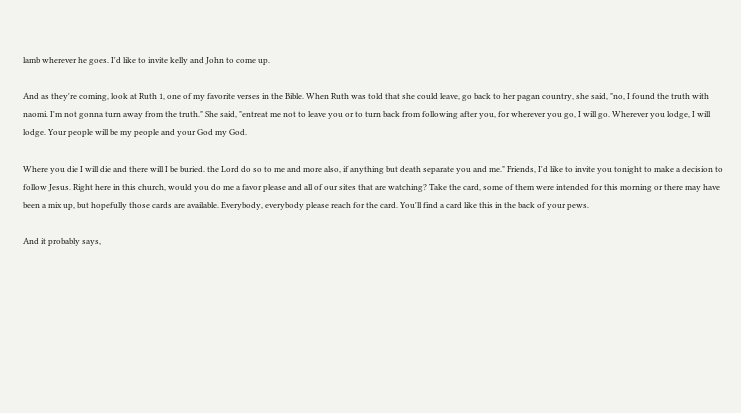lamb wherever he goes. I'd like to invite kelly and John to come up.

And as they're coming, look at Ruth 1, one of my favorite verses in the Bible. When Ruth was told that she could leave, go back to her pagan country, she said, "no, I found the truth with naomi. I'm not gonna turn away from the truth." She said, "entreat me not to leave you or to turn back from following after you, for wherever you go, I will go. Wherever you lodge, I will lodge. Your people will be my people and your God my God.

Where you die I will die and there will I be buried. the Lord do so to me and more also, if anything but death separate you and me." Friends, I'd like to invite you tonight to make a decision to follow Jesus. Right here in this church, would you do me a favor please and all of our sites that are watching? Take the card, some of them were intended for this morning or there may have been a mix up, but hopefully those cards are available. Everybody, everybody please reach for the card. You'll find a card like this in the back of your pews.

And it probably says,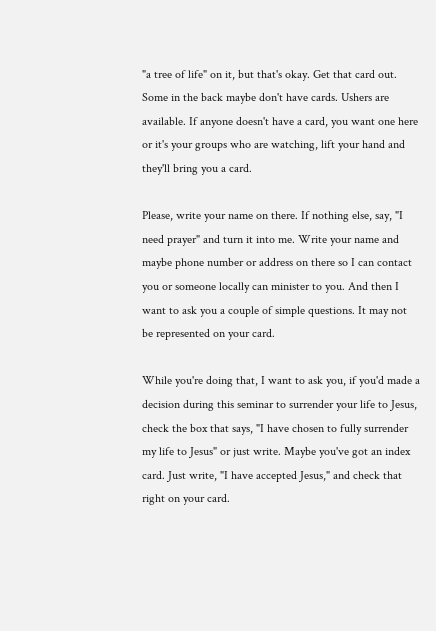"a tree of life" on it, but that's okay. Get that card out. Some in the back maybe don't have cards. Ushers are available. If anyone doesn't have a card, you want one here or it's your groups who are watching, lift your hand and they'll bring you a card.

Please, write your name on there. If nothing else, say, "I need prayer" and turn it into me. Write your name and maybe phone number or address on there so I can contact you or someone locally can minister to you. And then I want to ask you a couple of simple questions. It may not be represented on your card.

While you're doing that, I want to ask you, if you'd made a decision during this seminar to surrender your life to Jesus, check the box that says, "I have chosen to fully surrender my life to Jesus" or just write. Maybe you've got an index card. Just write, "I have accepted Jesus," and check that right on your card.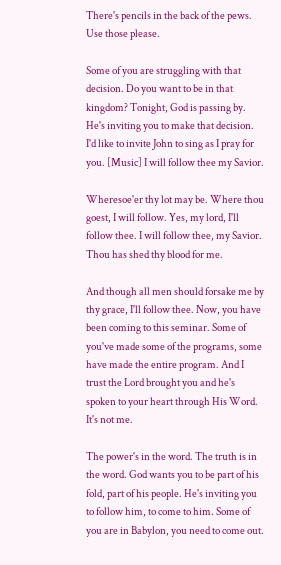There's pencils in the back of the pews. Use those please.

Some of you are struggling with that decision. Do you want to be in that kingdom? Tonight, God is passing by. He's inviting you to make that decision. I'd like to invite John to sing as I pray for you. [Music] I will follow thee my Savior.

Wheresoe'er thy lot may be. Where thou goest, I will follow. Yes, my lord, I'll follow thee. I will follow thee, my Savior. Thou has shed thy blood for me.

And though all men should forsake me by thy grace, I'll follow thee. Now, you have been coming to this seminar. Some of you've made some of the programs, some have made the entire program. And I trust the Lord brought you and he's spoken to your heart through His Word. It's not me.

The power's in the word. The truth is in the word. God wants you to be part of his fold, part of his people. He's inviting you to follow him, to come to him. Some of you are in Babylon, you need to come out.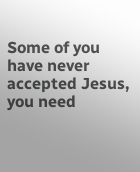Some of you have never accepted Jesus, you need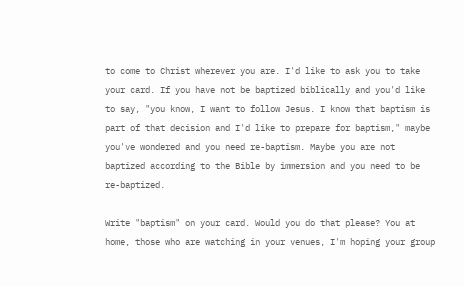to come to Christ wherever you are. I'd like to ask you to take your card. If you have not be baptized biblically and you'd like to say, "you know, I want to follow Jesus. I know that baptism is part of that decision and I'd like to prepare for baptism," maybe you've wondered and you need re-baptism. Maybe you are not baptized according to the Bible by immersion and you need to be re-baptized.

Write "baptism" on your card. Would you do that please? You at home, those who are watching in your venues, I'm hoping your group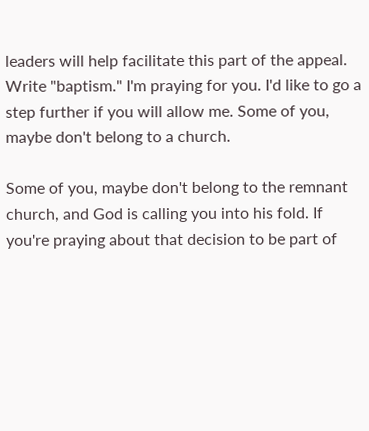leaders will help facilitate this part of the appeal. Write "baptism." I'm praying for you. I'd like to go a step further if you will allow me. Some of you, maybe don't belong to a church.

Some of you, maybe don't belong to the remnant church, and God is calling you into his fold. If you're praying about that decision to be part of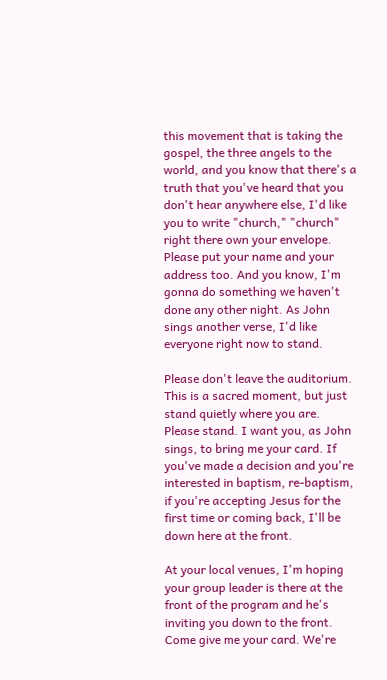this movement that is taking the gospel, the three angels to the world, and you know that there's a truth that you've heard that you don't hear anywhere else, I'd like you to write "church," "church" right there own your envelope. Please put your name and your address too. And you know, I'm gonna do something we haven't done any other night. As John sings another verse, I'd like everyone right now to stand.

Please don't leave the auditorium. This is a sacred moment, but just stand quietly where you are. Please stand. I want you, as John sings, to bring me your card. If you've made a decision and you're interested in baptism, re-baptism, if you're accepting Jesus for the first time or coming back, I'll be down here at the front.

At your local venues, I'm hoping your group leader is there at the front of the program and he's inviting you down to the front. Come give me your card. We're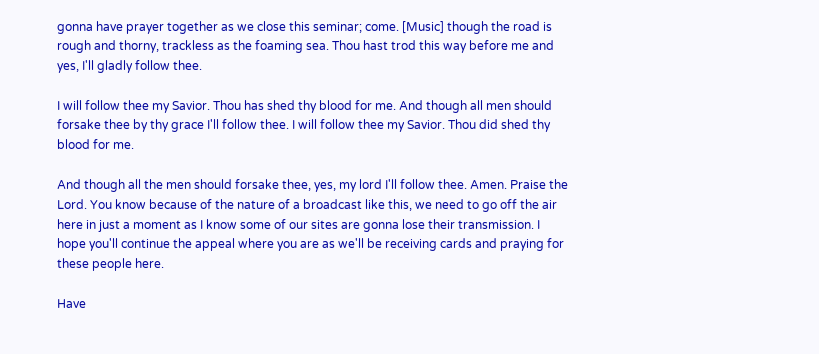gonna have prayer together as we close this seminar; come. [Music] though the road is rough and thorny, trackless as the foaming sea. Thou hast trod this way before me and yes, I'll gladly follow thee.

I will follow thee my Savior. Thou has shed thy blood for me. And though all men should forsake thee by thy grace I'll follow thee. I will follow thee my Savior. Thou did shed thy blood for me.

And though all the men should forsake thee, yes, my lord I'll follow thee. Amen. Praise the Lord. You know because of the nature of a broadcast like this, we need to go off the air here in just a moment as I know some of our sites are gonna lose their transmission. I hope you'll continue the appeal where you are as we'll be receiving cards and praying for these people here.

Have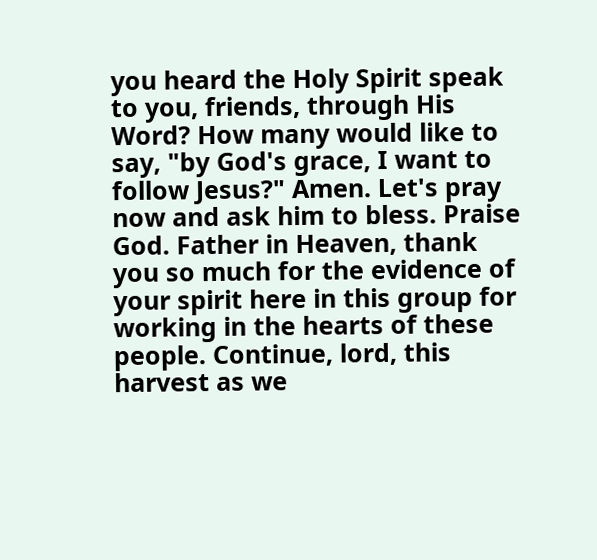you heard the Holy Spirit speak to you, friends, through His Word? How many would like to say, "by God's grace, I want to follow Jesus?" Amen. Let's pray now and ask him to bless. Praise God. Father in Heaven, thank you so much for the evidence of your spirit here in this group for working in the hearts of these people. Continue, lord, this harvest as we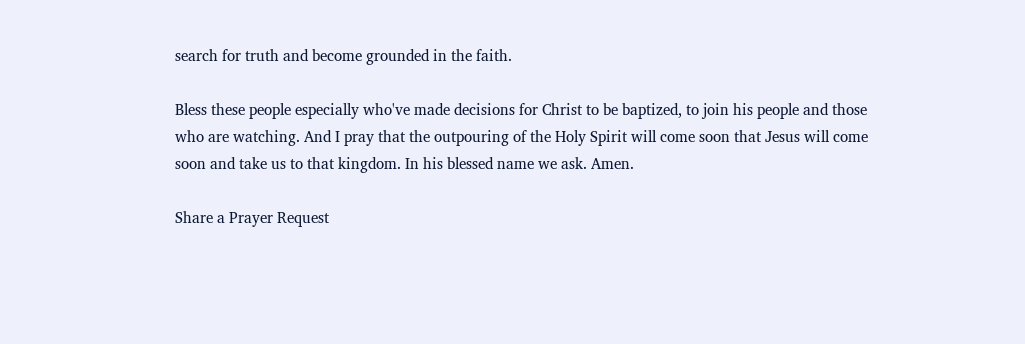search for truth and become grounded in the faith.

Bless these people especially who've made decisions for Christ to be baptized, to join his people and those who are watching. And I pray that the outpouring of the Holy Spirit will come soon that Jesus will come soon and take us to that kingdom. In his blessed name we ask. Amen.

Share a Prayer Request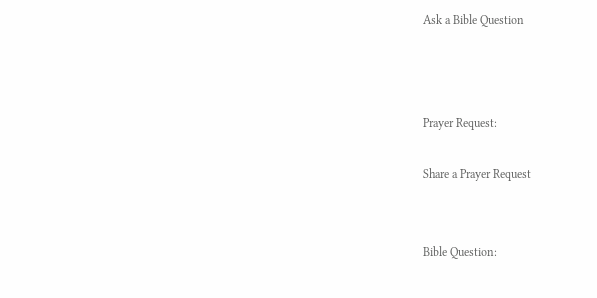Ask a Bible Question



Prayer Request:

Share a Prayer Request


Bible Question: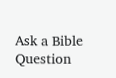Ask a Bible Question